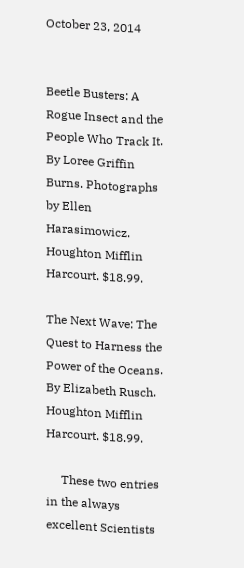October 23, 2014


Beetle Busters: A Rogue Insect and the People Who Track It. By Loree Griffin Burns. Photographs by Ellen Harasimowicz. Houghton Mifflin Harcourt. $18.99.

The Next Wave: The Quest to Harness the Power of the Oceans. By Elizabeth Rusch. Houghton Mifflin Harcourt. $18.99.

     These two entries in the always excellent Scientists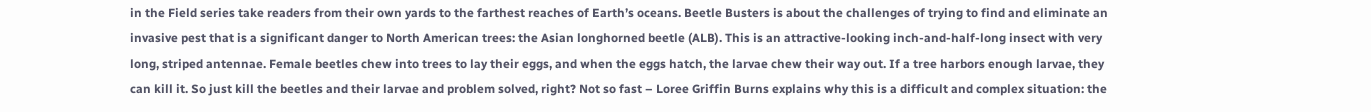in the Field series take readers from their own yards to the farthest reaches of Earth’s oceans. Beetle Busters is about the challenges of trying to find and eliminate an invasive pest that is a significant danger to North American trees: the Asian longhorned beetle (ALB). This is an attractive-looking inch-and-half-long insect with very long, striped antennae. Female beetles chew into trees to lay their eggs, and when the eggs hatch, the larvae chew their way out. If a tree harbors enough larvae, they can kill it. So just kill the beetles and their larvae and problem solved, right? Not so fast – Loree Griffin Burns explains why this is a difficult and complex situation: the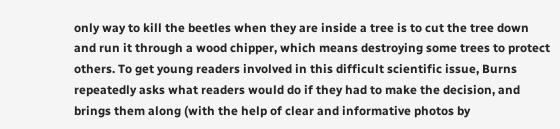only way to kill the beetles when they are inside a tree is to cut the tree down and run it through a wood chipper, which means destroying some trees to protect others. To get young readers involved in this difficult scientific issue, Burns repeatedly asks what readers would do if they had to make the decision, and brings them along (with the help of clear and informative photos by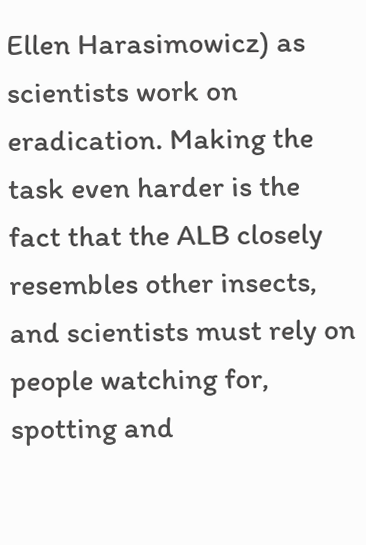Ellen Harasimowicz) as scientists work on eradication. Making the task even harder is the fact that the ALB closely resembles other insects, and scientists must rely on people watching for, spotting and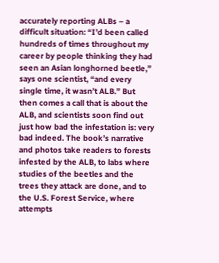accurately reporting ALBs – a difficult situation: “I’d been called hundreds of times throughout my career by people thinking they had seen an Asian longhorned beetle,” says one scientist, “and every single time, it wasn’t ALB.” But then comes a call that is about the ALB, and scientists soon find out just how bad the infestation is: very bad indeed. The book’s narrative and photos take readers to forests infested by the ALB, to labs where studies of the beetles and the trees they attack are done, and to the U.S. Forest Service, where attempts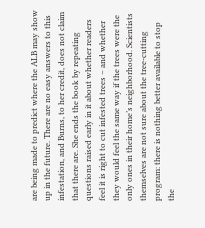are being made to predict where the ALB may show up in the future. There are no easy answers to this infestation, and Burns, to her credit, does not claim that there are. She ends the book by repeating questions raised early in it about whether readers feel it is right to cut infested trees – and whether they would feel the same way if the trees were the only ones in their home’s neighborhood. Scientists themselves are not sure about the tree-cutting program: there is nothing better available to stop the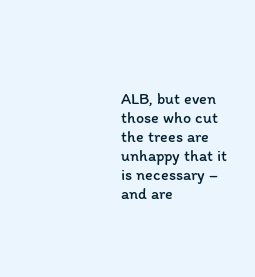ALB, but even those who cut the trees are unhappy that it is necessary – and are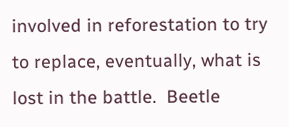involved in reforestation to try to replace, eventually, what is lost in the battle.  Beetle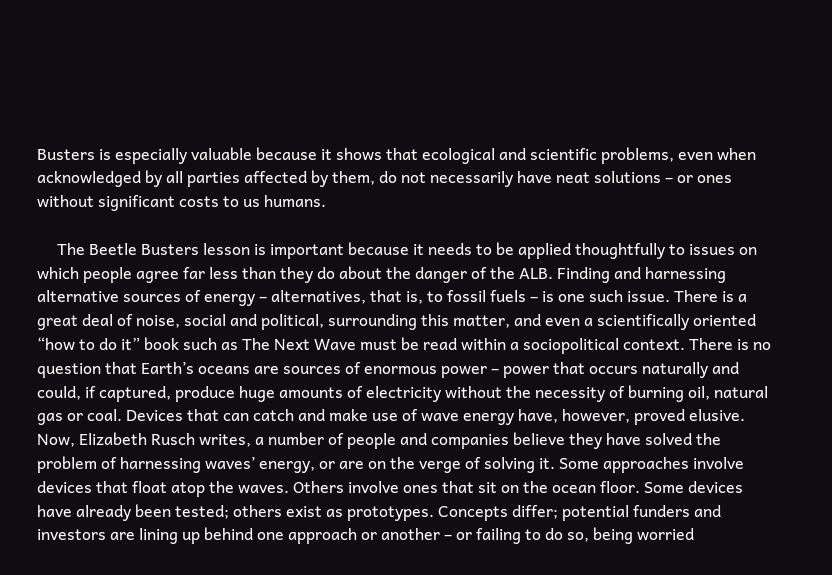Busters is especially valuable because it shows that ecological and scientific problems, even when acknowledged by all parties affected by them, do not necessarily have neat solutions – or ones without significant costs to us humans.

     The Beetle Busters lesson is important because it needs to be applied thoughtfully to issues on which people agree far less than they do about the danger of the ALB. Finding and harnessing alternative sources of energy – alternatives, that is, to fossil fuels – is one such issue. There is a great deal of noise, social and political, surrounding this matter, and even a scientifically oriented “how to do it” book such as The Next Wave must be read within a sociopolitical context. There is no question that Earth’s oceans are sources of enormous power – power that occurs naturally and could, if captured, produce huge amounts of electricity without the necessity of burning oil, natural gas or coal. Devices that can catch and make use of wave energy have, however, proved elusive. Now, Elizabeth Rusch writes, a number of people and companies believe they have solved the problem of harnessing waves’ energy, or are on the verge of solving it. Some approaches involve devices that float atop the waves. Others involve ones that sit on the ocean floor. Some devices have already been tested; others exist as prototypes. Concepts differ; potential funders and investors are lining up behind one approach or another – or failing to do so, being worried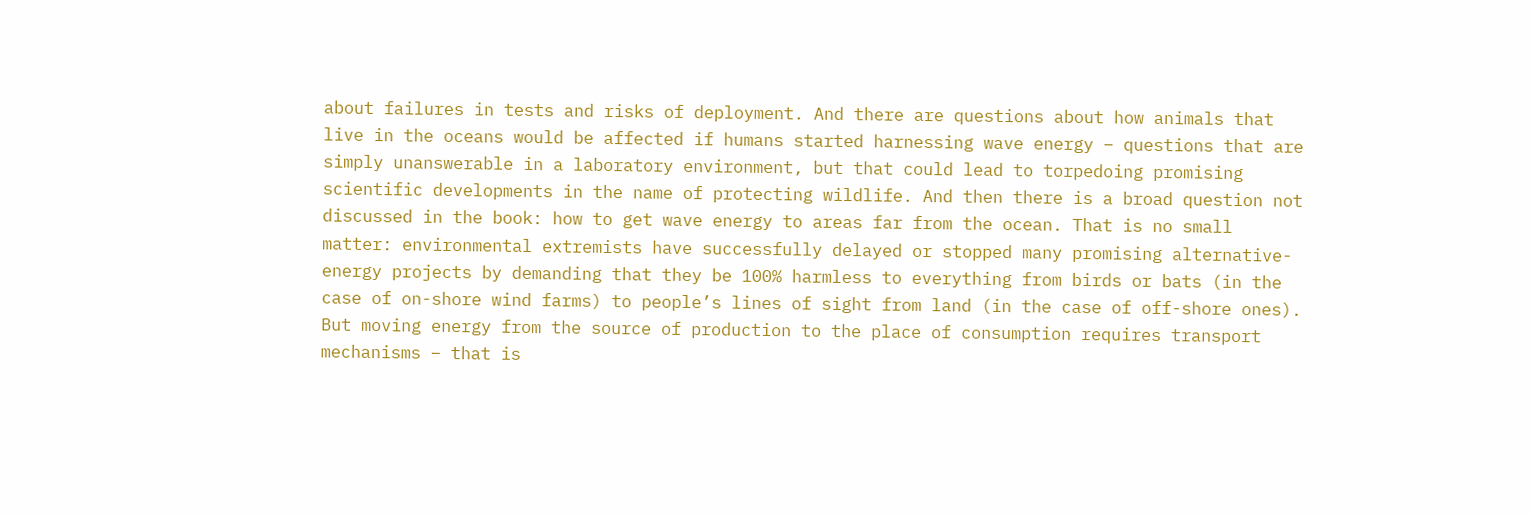about failures in tests and risks of deployment. And there are questions about how animals that live in the oceans would be affected if humans started harnessing wave energy – questions that are simply unanswerable in a laboratory environment, but that could lead to torpedoing promising scientific developments in the name of protecting wildlife. And then there is a broad question not discussed in the book: how to get wave energy to areas far from the ocean. That is no small matter: environmental extremists have successfully delayed or stopped many promising alternative-energy projects by demanding that they be 100% harmless to everything from birds or bats (in the case of on-shore wind farms) to people’s lines of sight from land (in the case of off-shore ones). But moving energy from the source of production to the place of consumption requires transport mechanisms – that is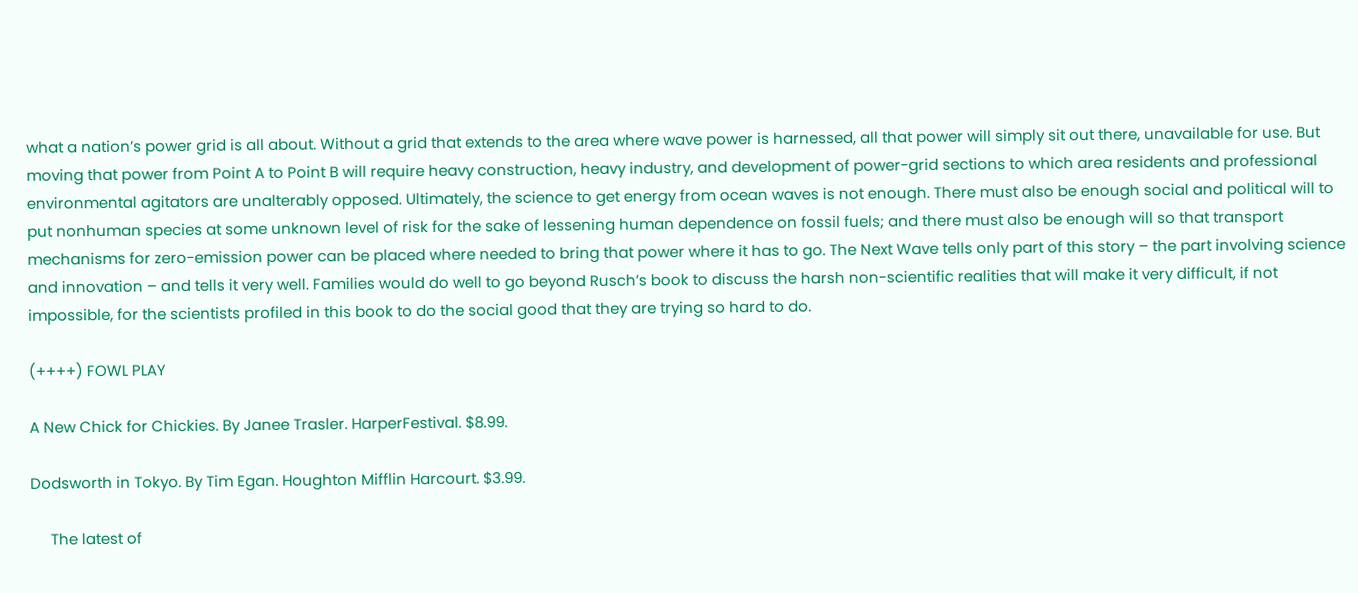what a nation’s power grid is all about. Without a grid that extends to the area where wave power is harnessed, all that power will simply sit out there, unavailable for use. But moving that power from Point A to Point B will require heavy construction, heavy industry, and development of power-grid sections to which area residents and professional environmental agitators are unalterably opposed. Ultimately, the science to get energy from ocean waves is not enough. There must also be enough social and political will to put nonhuman species at some unknown level of risk for the sake of lessening human dependence on fossil fuels; and there must also be enough will so that transport mechanisms for zero-emission power can be placed where needed to bring that power where it has to go. The Next Wave tells only part of this story – the part involving science and innovation – and tells it very well. Families would do well to go beyond Rusch’s book to discuss the harsh non-scientific realities that will make it very difficult, if not impossible, for the scientists profiled in this book to do the social good that they are trying so hard to do.

(++++) FOWL PLAY

A New Chick for Chickies. By Janee Trasler. HarperFestival. $8.99.

Dodsworth in Tokyo. By Tim Egan. Houghton Mifflin Harcourt. $3.99.

     The latest of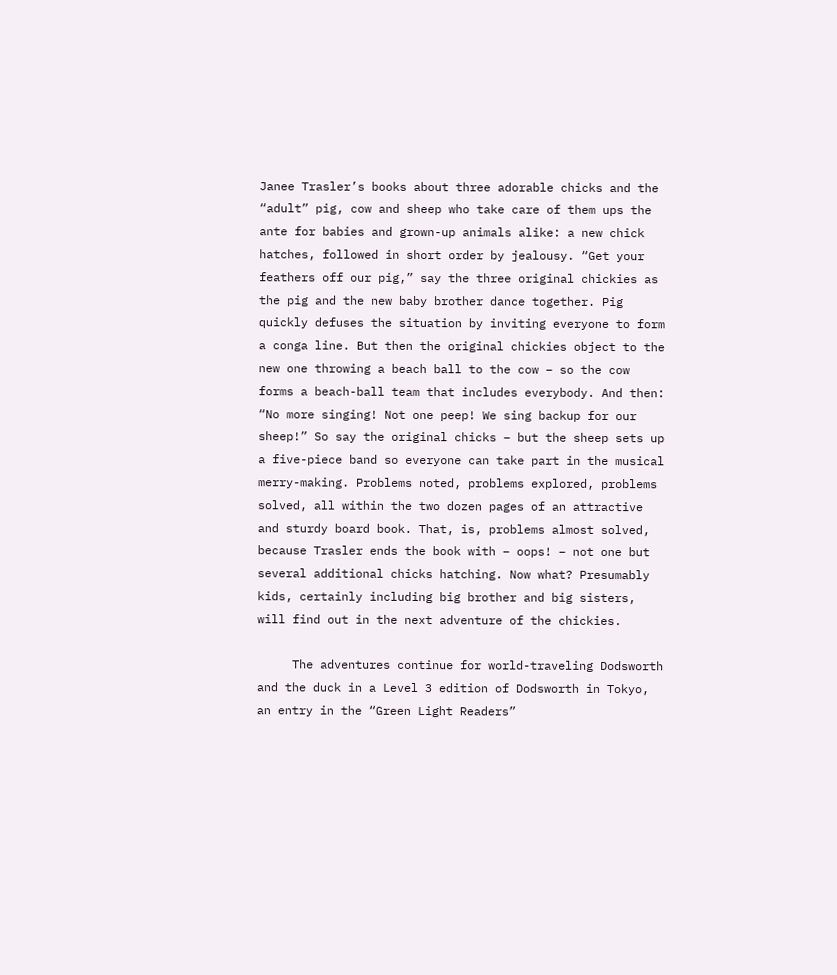Janee Trasler’s books about three adorable chicks and the “adult” pig, cow and sheep who take care of them ups the ante for babies and grown-up animals alike: a new chick hatches, followed in short order by jealousy. “Get your feathers off our pig,” say the three original chickies as the pig and the new baby brother dance together. Pig quickly defuses the situation by inviting everyone to form a conga line. But then the original chickies object to the new one throwing a beach ball to the cow – so the cow forms a beach-ball team that includes everybody. And then: “No more singing! Not one peep! We sing backup for our sheep!” So say the original chicks – but the sheep sets up a five-piece band so everyone can take part in the musical merry-making. Problems noted, problems explored, problems solved, all within the two dozen pages of an attractive and sturdy board book. That, is, problems almost solved, because Trasler ends the book with – oops! – not one but several additional chicks hatching. Now what? Presumably kids, certainly including big brother and big sisters, will find out in the next adventure of the chickies.

     The adventures continue for world-traveling Dodsworth and the duck in a Level 3 edition of Dodsworth in Tokyo, an entry in the “Green Light Readers”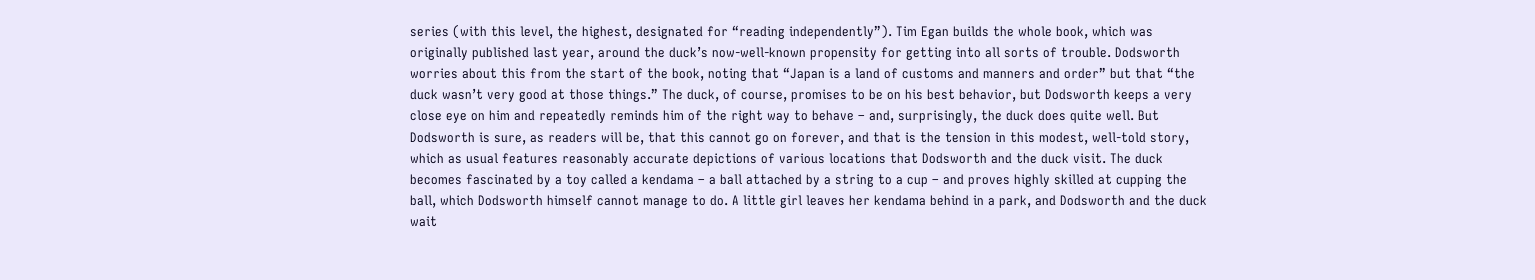series (with this level, the highest, designated for “reading independently”). Tim Egan builds the whole book, which was originally published last year, around the duck’s now-well-known propensity for getting into all sorts of trouble. Dodsworth worries about this from the start of the book, noting that “Japan is a land of customs and manners and order” but that “the duck wasn’t very good at those things.” The duck, of course, promises to be on his best behavior, but Dodsworth keeps a very close eye on him and repeatedly reminds him of the right way to behave – and, surprisingly, the duck does quite well. But Dodsworth is sure, as readers will be, that this cannot go on forever, and that is the tension in this modest, well-told story, which as usual features reasonably accurate depictions of various locations that Dodsworth and the duck visit. The duck becomes fascinated by a toy called a kendama – a ball attached by a string to a cup – and proves highly skilled at cupping the ball, which Dodsworth himself cannot manage to do. A little girl leaves her kendama behind in a park, and Dodsworth and the duck wait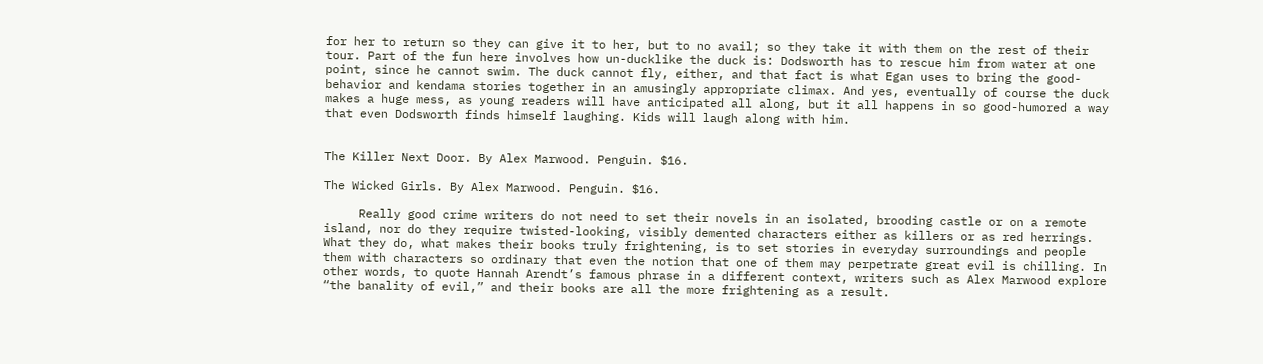for her to return so they can give it to her, but to no avail; so they take it with them on the rest of their tour. Part of the fun here involves how un-ducklike the duck is: Dodsworth has to rescue him from water at one point, since he cannot swim. The duck cannot fly, either, and that fact is what Egan uses to bring the good-behavior and kendama stories together in an amusingly appropriate climax. And yes, eventually of course the duck makes a huge mess, as young readers will have anticipated all along, but it all happens in so good-humored a way that even Dodsworth finds himself laughing. Kids will laugh along with him.


The Killer Next Door. By Alex Marwood. Penguin. $16.

The Wicked Girls. By Alex Marwood. Penguin. $16.

     Really good crime writers do not need to set their novels in an isolated, brooding castle or on a remote island, nor do they require twisted-looking, visibly demented characters either as killers or as red herrings. What they do, what makes their books truly frightening, is to set stories in everyday surroundings and people them with characters so ordinary that even the notion that one of them may perpetrate great evil is chilling. In other words, to quote Hannah Arendt’s famous phrase in a different context, writers such as Alex Marwood explore “the banality of evil,” and their books are all the more frightening as a result.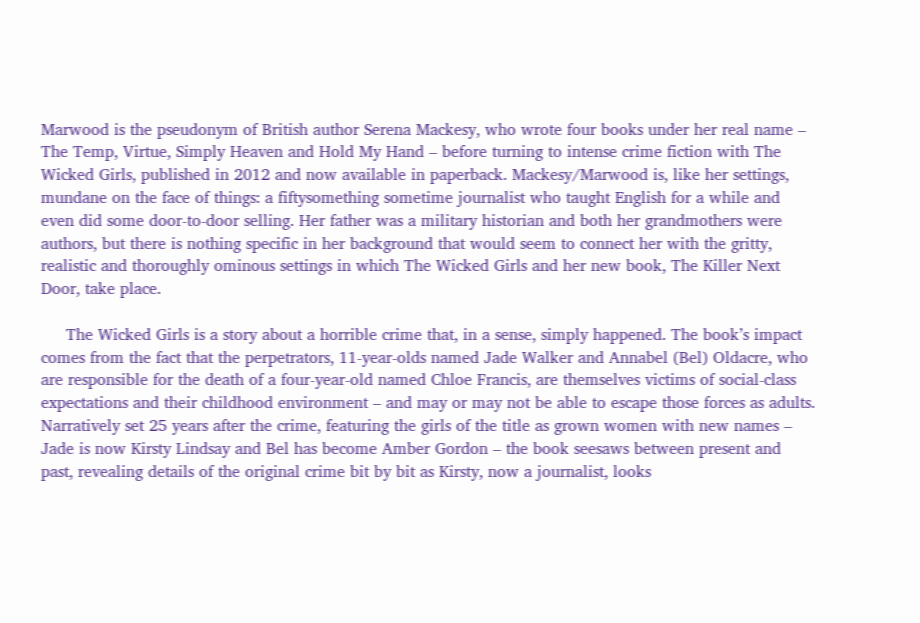Marwood is the pseudonym of British author Serena Mackesy, who wrote four books under her real name – The Temp, Virtue, Simply Heaven and Hold My Hand – before turning to intense crime fiction with The Wicked Girls, published in 2012 and now available in paperback. Mackesy/Marwood is, like her settings, mundane on the face of things: a fiftysomething sometime journalist who taught English for a while and even did some door-to-door selling. Her father was a military historian and both her grandmothers were authors, but there is nothing specific in her background that would seem to connect her with the gritty, realistic and thoroughly ominous settings in which The Wicked Girls and her new book, The Killer Next Door, take place.

     The Wicked Girls is a story about a horrible crime that, in a sense, simply happened. The book’s impact comes from the fact that the perpetrators, 11-year-olds named Jade Walker and Annabel (Bel) Oldacre, who are responsible for the death of a four-year-old named Chloe Francis, are themselves victims of social-class expectations and their childhood environment – and may or may not be able to escape those forces as adults. Narratively set 25 years after the crime, featuring the girls of the title as grown women with new names – Jade is now Kirsty Lindsay and Bel has become Amber Gordon – the book seesaws between present and past, revealing details of the original crime bit by bit as Kirsty, now a journalist, looks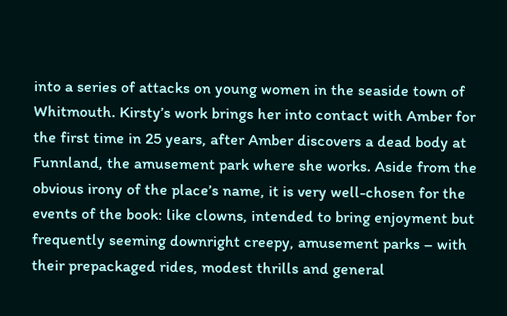into a series of attacks on young women in the seaside town of Whitmouth. Kirsty’s work brings her into contact with Amber for the first time in 25 years, after Amber discovers a dead body at Funnland, the amusement park where she works. Aside from the obvious irony of the place’s name, it is very well-chosen for the events of the book: like clowns, intended to bring enjoyment but frequently seeming downright creepy, amusement parks – with their prepackaged rides, modest thrills and general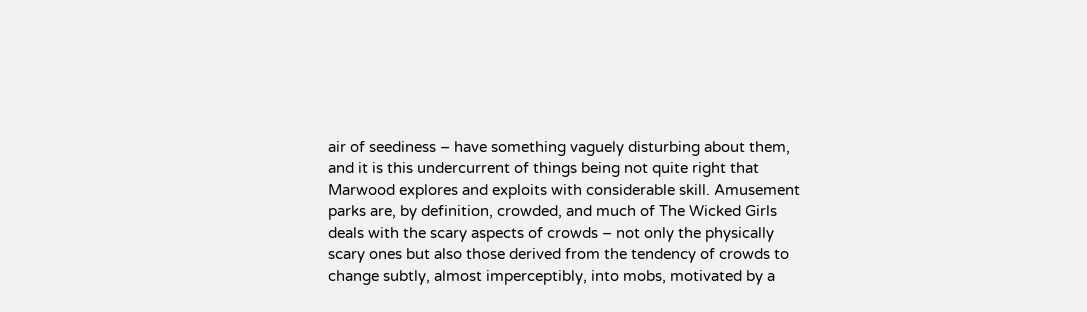air of seediness – have something vaguely disturbing about them, and it is this undercurrent of things being not quite right that Marwood explores and exploits with considerable skill. Amusement parks are, by definition, crowded, and much of The Wicked Girls deals with the scary aspects of crowds – not only the physically scary ones but also those derived from the tendency of crowds to change subtly, almost imperceptibly, into mobs, motivated by a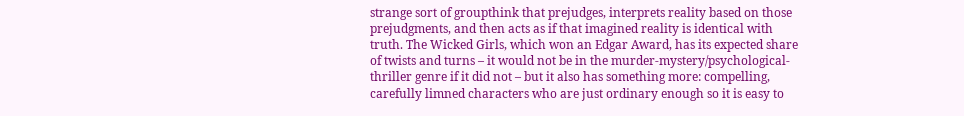strange sort of groupthink that prejudges, interprets reality based on those prejudgments, and then acts as if that imagined reality is identical with truth. The Wicked Girls, which won an Edgar Award, has its expected share of twists and turns – it would not be in the murder-mystery/psychological-thriller genre if it did not – but it also has something more: compelling, carefully limned characters who are just ordinary enough so it is easy to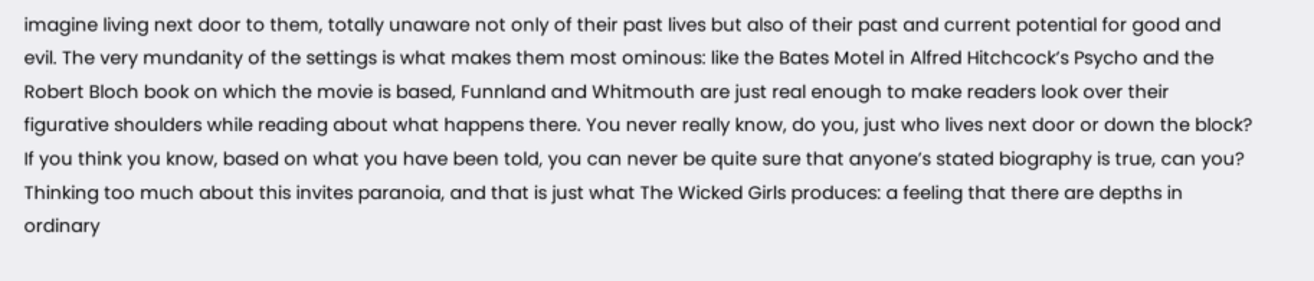imagine living next door to them, totally unaware not only of their past lives but also of their past and current potential for good and evil. The very mundanity of the settings is what makes them most ominous: like the Bates Motel in Alfred Hitchcock’s Psycho and the Robert Bloch book on which the movie is based, Funnland and Whitmouth are just real enough to make readers look over their figurative shoulders while reading about what happens there. You never really know, do you, just who lives next door or down the block? If you think you know, based on what you have been told, you can never be quite sure that anyone’s stated biography is true, can you? Thinking too much about this invites paranoia, and that is just what The Wicked Girls produces: a feeling that there are depths in ordinary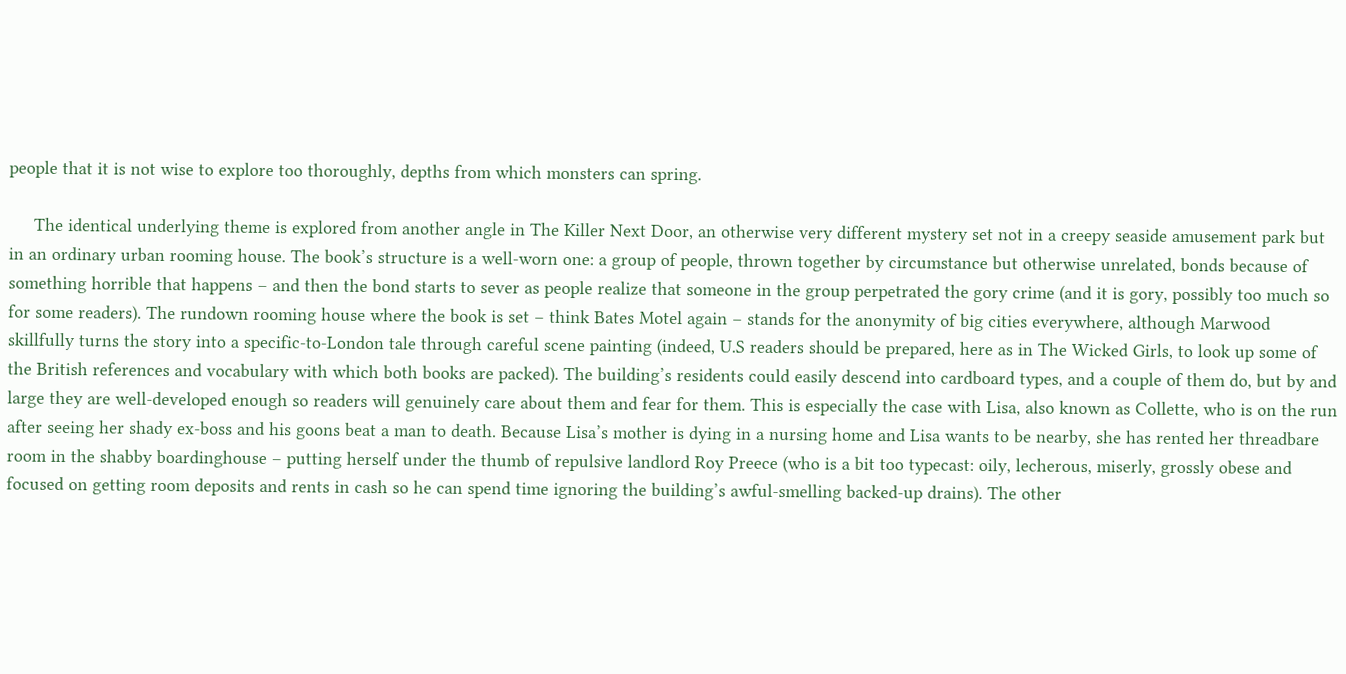people that it is not wise to explore too thoroughly, depths from which monsters can spring.

     The identical underlying theme is explored from another angle in The Killer Next Door, an otherwise very different mystery set not in a creepy seaside amusement park but in an ordinary urban rooming house. The book’s structure is a well-worn one: a group of people, thrown together by circumstance but otherwise unrelated, bonds because of something horrible that happens – and then the bond starts to sever as people realize that someone in the group perpetrated the gory crime (and it is gory, possibly too much so for some readers). The rundown rooming house where the book is set – think Bates Motel again – stands for the anonymity of big cities everywhere, although Marwood skillfully turns the story into a specific-to-London tale through careful scene painting (indeed, U.S readers should be prepared, here as in The Wicked Girls, to look up some of the British references and vocabulary with which both books are packed). The building’s residents could easily descend into cardboard types, and a couple of them do, but by and large they are well-developed enough so readers will genuinely care about them and fear for them. This is especially the case with Lisa, also known as Collette, who is on the run after seeing her shady ex-boss and his goons beat a man to death. Because Lisa’s mother is dying in a nursing home and Lisa wants to be nearby, she has rented her threadbare room in the shabby boardinghouse – putting herself under the thumb of repulsive landlord Roy Preece (who is a bit too typecast: oily, lecherous, miserly, grossly obese and focused on getting room deposits and rents in cash so he can spend time ignoring the building’s awful-smelling backed-up drains). The other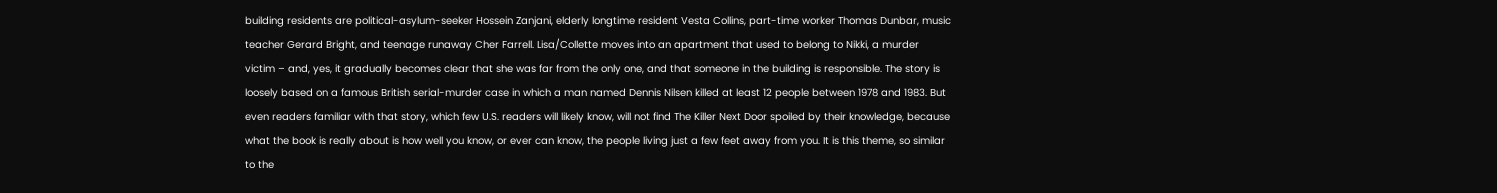building residents are political-asylum-seeker Hossein Zanjani, elderly longtime resident Vesta Collins, part-time worker Thomas Dunbar, music teacher Gerard Bright, and teenage runaway Cher Farrell. Lisa/Collette moves into an apartment that used to belong to Nikki, a murder victim – and, yes, it gradually becomes clear that she was far from the only one, and that someone in the building is responsible. The story is loosely based on a famous British serial-murder case in which a man named Dennis Nilsen killed at least 12 people between 1978 and 1983. But even readers familiar with that story, which few U.S. readers will likely know, will not find The Killer Next Door spoiled by their knowledge, because what the book is really about is how well you know, or ever can know, the people living just a few feet away from you. It is this theme, so similar to the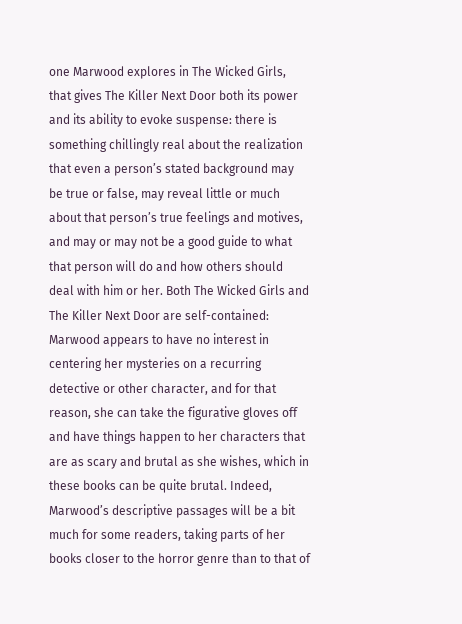one Marwood explores in The Wicked Girls, that gives The Killer Next Door both its power and its ability to evoke suspense: there is something chillingly real about the realization that even a person’s stated background may be true or false, may reveal little or much about that person’s true feelings and motives, and may or may not be a good guide to what that person will do and how others should deal with him or her. Both The Wicked Girls and The Killer Next Door are self-contained: Marwood appears to have no interest in centering her mysteries on a recurring detective or other character, and for that reason, she can take the figurative gloves off and have things happen to her characters that are as scary and brutal as she wishes, which in these books can be quite brutal. Indeed, Marwood’s descriptive passages will be a bit much for some readers, taking parts of her books closer to the horror genre than to that of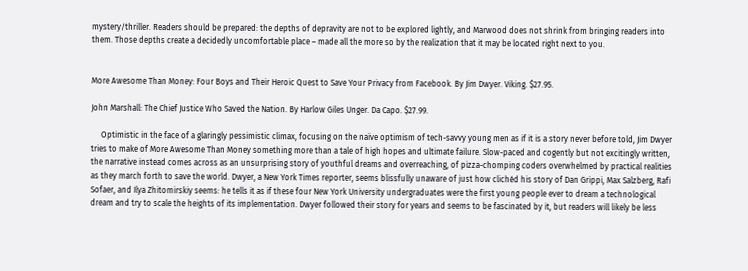mystery/thriller. Readers should be prepared: the depths of depravity are not to be explored lightly, and Marwood does not shrink from bringing readers into them. Those depths create a decidedly uncomfortable place – made all the more so by the realization that it may be located right next to you.


More Awesome Than Money: Four Boys and Their Heroic Quest to Save Your Privacy from Facebook. By Jim Dwyer. Viking. $27.95.

John Marshall: The Chief Justice Who Saved the Nation. By Harlow Giles Unger. Da Capo. $27.99.

     Optimistic in the face of a glaringly pessimistic climax, focusing on the naïve optimism of tech-savvy young men as if it is a story never before told, Jim Dwyer tries to make of More Awesome Than Money something more than a tale of high hopes and ultimate failure. Slow-paced and cogently but not excitingly written, the narrative instead comes across as an unsurprising story of youthful dreams and overreaching, of pizza-chomping coders overwhelmed by practical realities as they march forth to save the world. Dwyer, a New York Times reporter, seems blissfully unaware of just how clichéd his story of Dan Grippi, Max Salzberg, Rafi Sofaer, and Ilya Zhitomirskiy seems: he tells it as if these four New York University undergraduates were the first young people ever to dream a technological dream and try to scale the heights of its implementation. Dwyer followed their story for years and seems to be fascinated by it, but readers will likely be less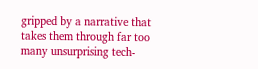gripped by a narrative that takes them through far too many unsurprising tech-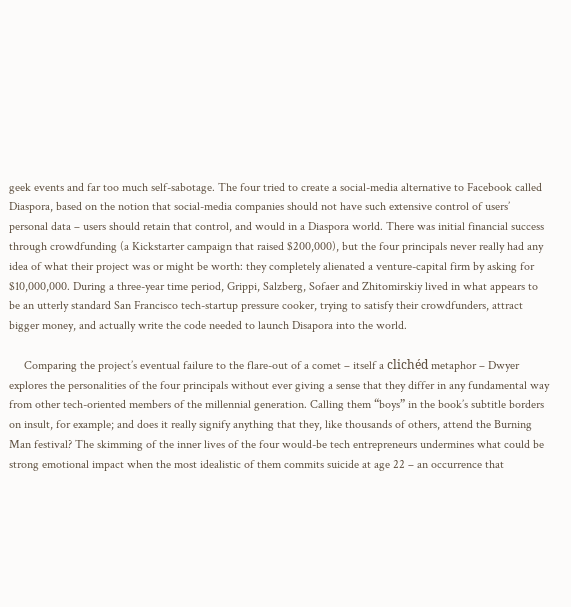geek events and far too much self-sabotage. The four tried to create a social-media alternative to Facebook called Diaspora, based on the notion that social-media companies should not have such extensive control of users’ personal data – users should retain that control, and would in a Diaspora world. There was initial financial success through crowdfunding (a Kickstarter campaign that raised $200,000), but the four principals never really had any idea of what their project was or might be worth: they completely alienated a venture-capital firm by asking for $10,000,000. During a three-year time period, Grippi, Salzberg, Sofaer and Zhitomirskiy lived in what appears to be an utterly standard San Francisco tech-startup pressure cooker, trying to satisfy their crowdfunders, attract bigger money, and actually write the code needed to launch Disapora into the world.

     Comparing the project’s eventual failure to the flare-out of a comet – itself a clichéd metaphor – Dwyer explores the personalities of the four principals without ever giving a sense that they differ in any fundamental way from other tech-oriented members of the millennial generation. Calling them “boys” in the book’s subtitle borders on insult, for example; and does it really signify anything that they, like thousands of others, attend the Burning Man festival? The skimming of the inner lives of the four would-be tech entrepreneurs undermines what could be strong emotional impact when the most idealistic of them commits suicide at age 22 – an occurrence that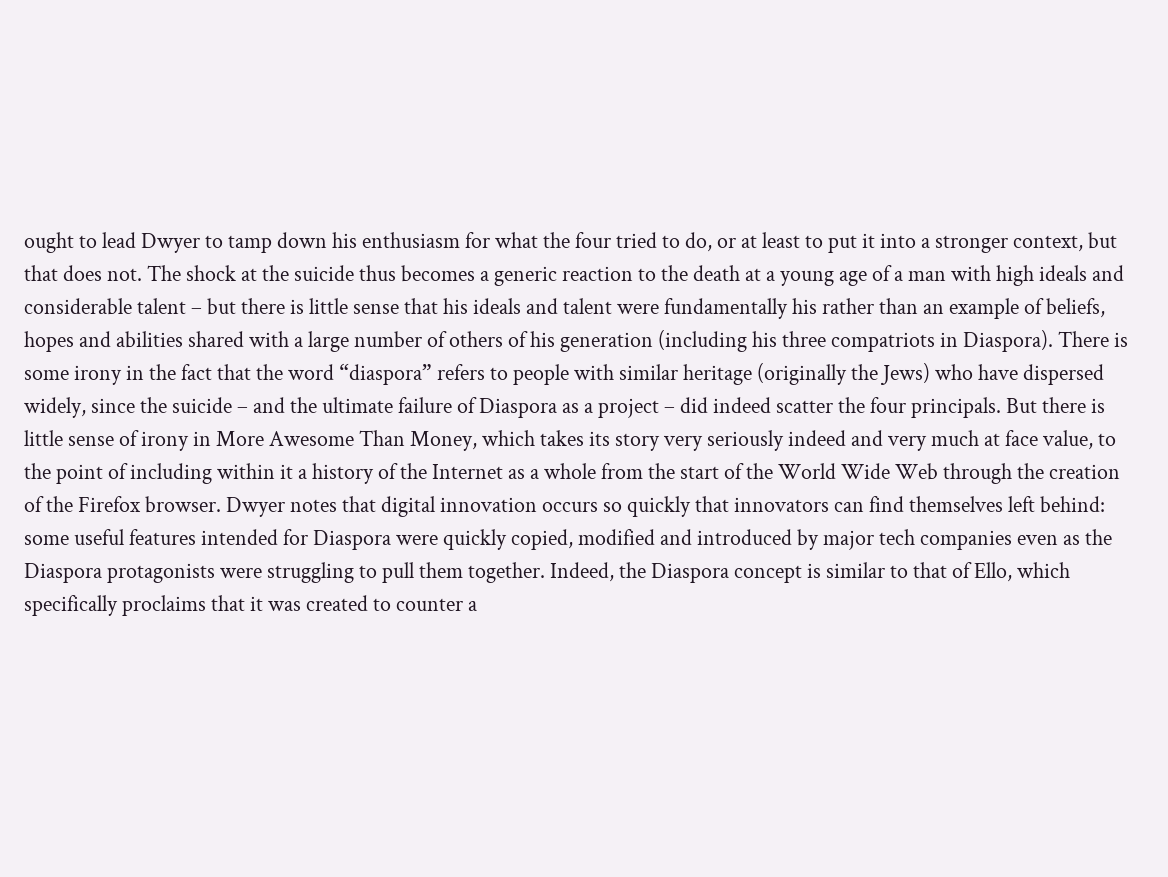ought to lead Dwyer to tamp down his enthusiasm for what the four tried to do, or at least to put it into a stronger context, but that does not. The shock at the suicide thus becomes a generic reaction to the death at a young age of a man with high ideals and considerable talent – but there is little sense that his ideals and talent were fundamentally his rather than an example of beliefs, hopes and abilities shared with a large number of others of his generation (including his three compatriots in Diaspora). There is some irony in the fact that the word “diaspora” refers to people with similar heritage (originally the Jews) who have dispersed widely, since the suicide – and the ultimate failure of Diaspora as a project – did indeed scatter the four principals. But there is little sense of irony in More Awesome Than Money, which takes its story very seriously indeed and very much at face value, to the point of including within it a history of the Internet as a whole from the start of the World Wide Web through the creation of the Firefox browser. Dwyer notes that digital innovation occurs so quickly that innovators can find themselves left behind: some useful features intended for Diaspora were quickly copied, modified and introduced by major tech companies even as the Diaspora protagonists were struggling to pull them together. Indeed, the Diaspora concept is similar to that of Ello, which specifically proclaims that it was created to counter a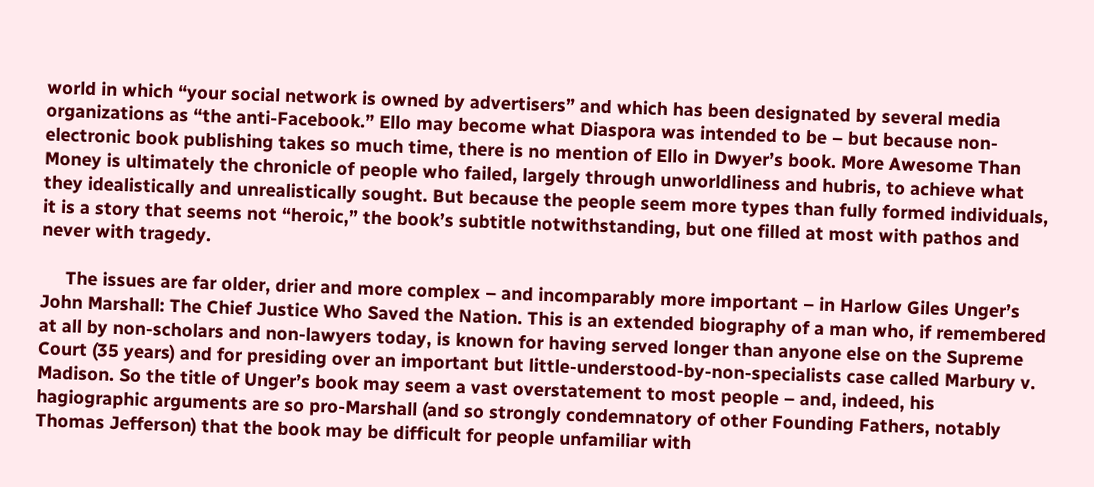world in which “your social network is owned by advertisers” and which has been designated by several media organizations as “the anti-Facebook.” Ello may become what Diaspora was intended to be – but because non-electronic book publishing takes so much time, there is no mention of Ello in Dwyer’s book. More Awesome Than Money is ultimately the chronicle of people who failed, largely through unworldliness and hubris, to achieve what they idealistically and unrealistically sought. But because the people seem more types than fully formed individuals, it is a story that seems not “heroic,” the book’s subtitle notwithstanding, but one filled at most with pathos and never with tragedy.

     The issues are far older, drier and more complex – and incomparably more important – in Harlow Giles Unger’s John Marshall: The Chief Justice Who Saved the Nation. This is an extended biography of a man who, if remembered at all by non-scholars and non-lawyers today, is known for having served longer than anyone else on the Supreme Court (35 years) and for presiding over an important but little-understood-by-non-specialists case called Marbury v. Madison. So the title of Unger’s book may seem a vast overstatement to most people – and, indeed, his hagiographic arguments are so pro-Marshall (and so strongly condemnatory of other Founding Fathers, notably Thomas Jefferson) that the book may be difficult for people unfamiliar with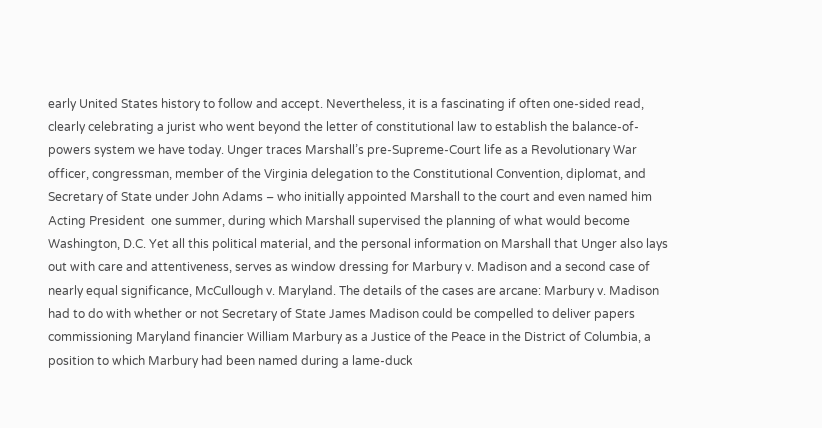early United States history to follow and accept. Nevertheless, it is a fascinating if often one-sided read, clearly celebrating a jurist who went beyond the letter of constitutional law to establish the balance-of-powers system we have today. Unger traces Marshall’s pre-Supreme-Court life as a Revolutionary War officer, congressman, member of the Virginia delegation to the Constitutional Convention, diplomat, and Secretary of State under John Adams – who initially appointed Marshall to the court and even named him Acting President  one summer, during which Marshall supervised the planning of what would become Washington, D.C. Yet all this political material, and the personal information on Marshall that Unger also lays out with care and attentiveness, serves as window dressing for Marbury v. Madison and a second case of nearly equal significance, McCullough v. Maryland. The details of the cases are arcane: Marbury v. Madison had to do with whether or not Secretary of State James Madison could be compelled to deliver papers commissioning Maryland financier William Marbury as a Justice of the Peace in the District of Columbia, a position to which Marbury had been named during a lame-duck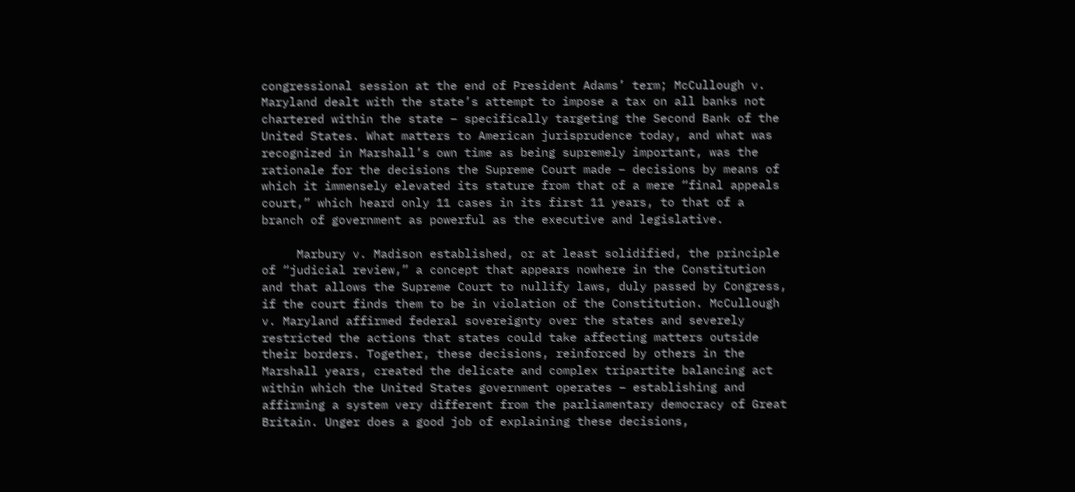congressional session at the end of President Adams’ term; McCullough v. Maryland dealt with the state’s attempt to impose a tax on all banks not chartered within the state – specifically targeting the Second Bank of the United States. What matters to American jurisprudence today, and what was recognized in Marshall’s own time as being supremely important, was the rationale for the decisions the Supreme Court made – decisions by means of which it immensely elevated its stature from that of a mere “final appeals court,” which heard only 11 cases in its first 11 years, to that of a branch of government as powerful as the executive and legislative.

     Marbury v. Madison established, or at least solidified, the principle of “judicial review,” a concept that appears nowhere in the Constitution and that allows the Supreme Court to nullify laws, duly passed by Congress, if the court finds them to be in violation of the Constitution. McCullough v. Maryland affirmed federal sovereignty over the states and severely restricted the actions that states could take affecting matters outside their borders. Together, these decisions, reinforced by others in the Marshall years, created the delicate and complex tripartite balancing act within which the United States government operates – establishing and affirming a system very different from the parliamentary democracy of Great Britain. Unger does a good job of explaining these decisions,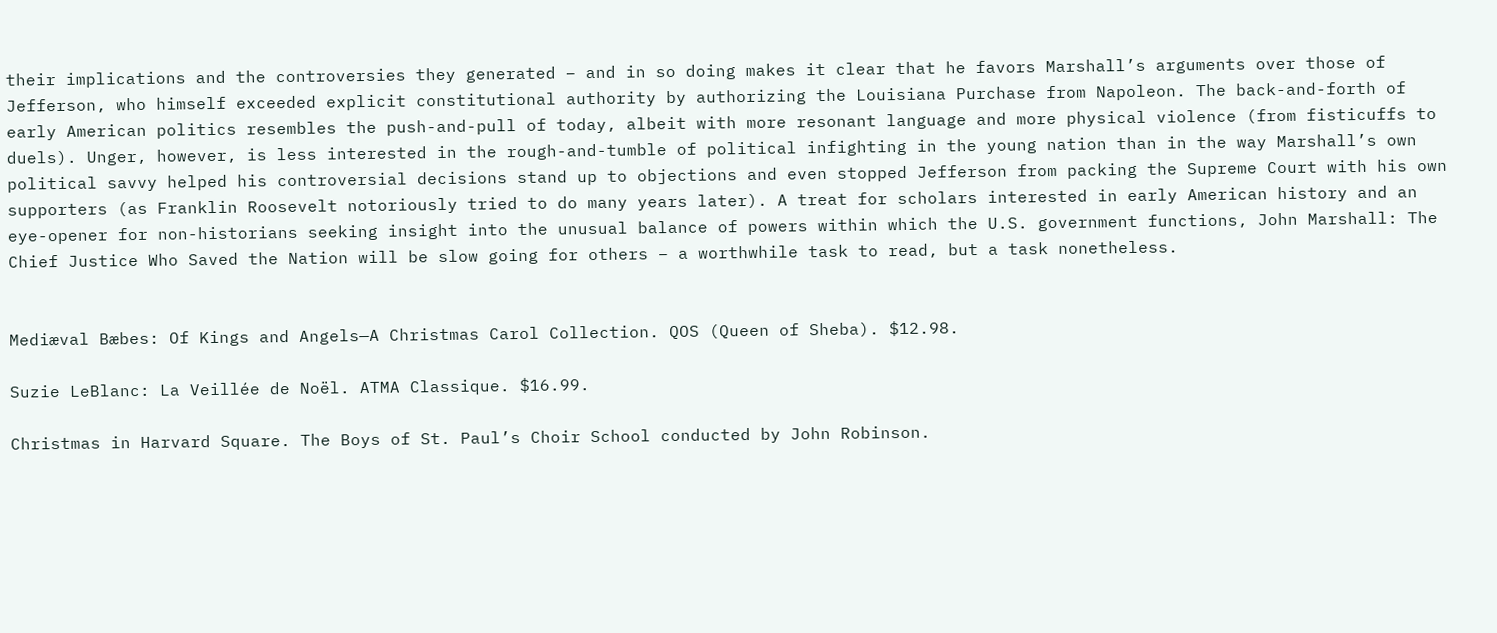their implications and the controversies they generated – and in so doing makes it clear that he favors Marshall’s arguments over those of Jefferson, who himself exceeded explicit constitutional authority by authorizing the Louisiana Purchase from Napoleon. The back-and-forth of early American politics resembles the push-and-pull of today, albeit with more resonant language and more physical violence (from fisticuffs to duels). Unger, however, is less interested in the rough-and-tumble of political infighting in the young nation than in the way Marshall’s own political savvy helped his controversial decisions stand up to objections and even stopped Jefferson from packing the Supreme Court with his own supporters (as Franklin Roosevelt notoriously tried to do many years later). A treat for scholars interested in early American history and an eye-opener for non-historians seeking insight into the unusual balance of powers within which the U.S. government functions, John Marshall: The Chief Justice Who Saved the Nation will be slow going for others – a worthwhile task to read, but a task nonetheless.


Mediæval Bæbes: Of Kings and Angels—A Christmas Carol Collection. QOS (Queen of Sheba). $12.98.

Suzie LeBlanc: La Veillée de Noël. ATMA Classique. $16.99.

Christmas in Harvard Square. The Boys of St. Paul’s Choir School conducted by John Robinson.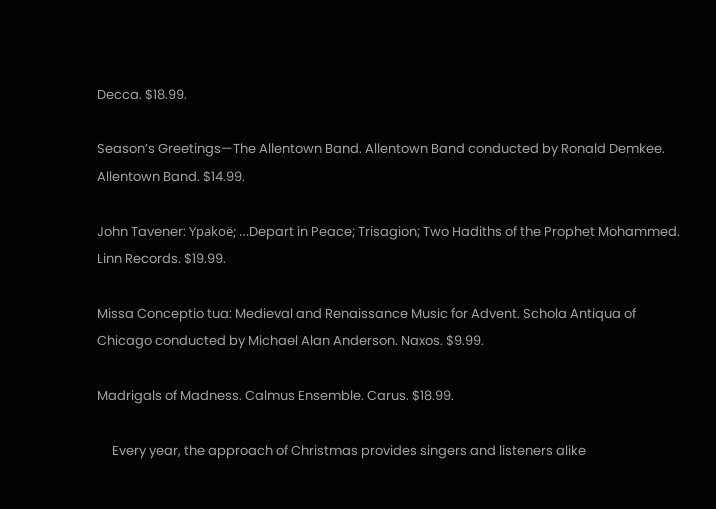Decca. $18.99.

Season’s Greetings—The Allentown Band. Allentown Band conducted by Ronald Demkee. Allentown Band. $14.99.

John Tavener: Ypakoë; …Depart in Peace; Trisagion; Two Hadiths of the Prophet Mohammed. Linn Records. $19.99.

Missa Conceptio tua: Medieval and Renaissance Music for Advent. Schola Antiqua of Chicago conducted by Michael Alan Anderson. Naxos. $9.99.

Madrigals of Madness. Calmus Ensemble. Carus. $18.99.

     Every year, the approach of Christmas provides singers and listeners alike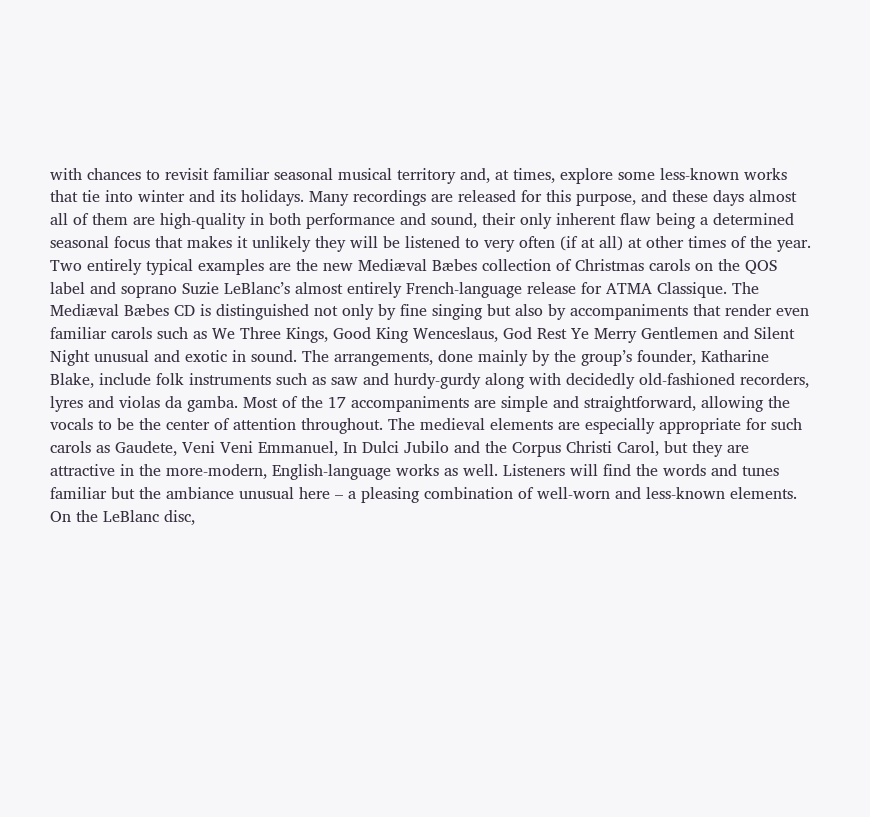with chances to revisit familiar seasonal musical territory and, at times, explore some less-known works that tie into winter and its holidays. Many recordings are released for this purpose, and these days almost all of them are high-quality in both performance and sound, their only inherent flaw being a determined seasonal focus that makes it unlikely they will be listened to very often (if at all) at other times of the year. Two entirely typical examples are the new Mediæval Bæbes collection of Christmas carols on the QOS label and soprano Suzie LeBlanc’s almost entirely French-language release for ATMA Classique. The Mediæval Bæbes CD is distinguished not only by fine singing but also by accompaniments that render even familiar carols such as We Three Kings, Good King Wenceslaus, God Rest Ye Merry Gentlemen and Silent Night unusual and exotic in sound. The arrangements, done mainly by the group’s founder, Katharine Blake, include folk instruments such as saw and hurdy-gurdy along with decidedly old-fashioned recorders, lyres and violas da gamba. Most of the 17 accompaniments are simple and straightforward, allowing the vocals to be the center of attention throughout. The medieval elements are especially appropriate for such carols as Gaudete, Veni Veni Emmanuel, In Dulci Jubilo and the Corpus Christi Carol, but they are attractive in the more-modern, English-language works as well. Listeners will find the words and tunes familiar but the ambiance unusual here – a pleasing combination of well-worn and less-known elements. On the LeBlanc disc,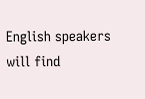English speakers will find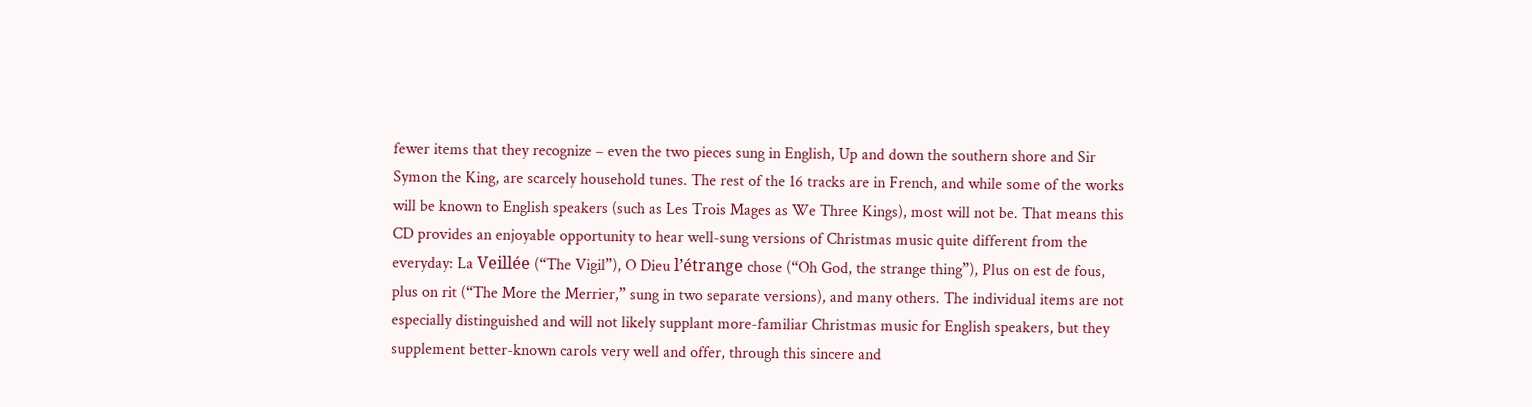fewer items that they recognize – even the two pieces sung in English, Up and down the southern shore and Sir Symon the King, are scarcely household tunes. The rest of the 16 tracks are in French, and while some of the works will be known to English speakers (such as Les Trois Mages as We Three Kings), most will not be. That means this CD provides an enjoyable opportunity to hear well-sung versions of Christmas music quite different from the everyday: La Veillée (“The Vigil”), O Dieu l’étrange chose (“Oh God, the strange thing”), Plus on est de fous, plus on rit (“The More the Merrier,” sung in two separate versions), and many others. The individual items are not especially distinguished and will not likely supplant more-familiar Christmas music for English speakers, but they supplement better-known carols very well and offer, through this sincere and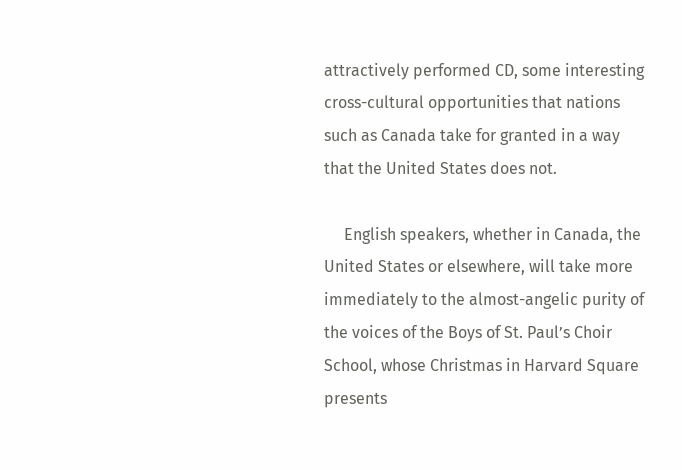attractively performed CD, some interesting cross-cultural opportunities that nations such as Canada take for granted in a way that the United States does not.

     English speakers, whether in Canada, the United States or elsewhere, will take more immediately to the almost-angelic purity of the voices of the Boys of St. Paul’s Choir School, whose Christmas in Harvard Square presents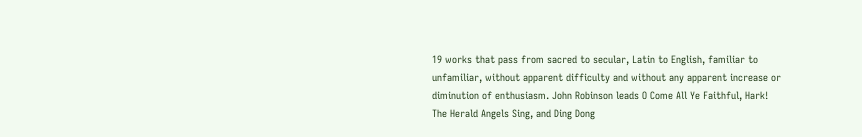19 works that pass from sacred to secular, Latin to English, familiar to unfamiliar, without apparent difficulty and without any apparent increase or diminution of enthusiasm. John Robinson leads O Come All Ye Faithful, Hark! The Herald Angels Sing, and Ding Dong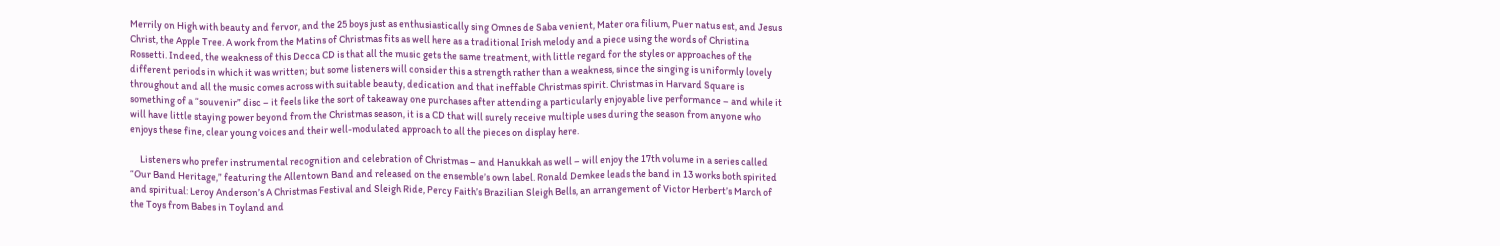Merrily on High with beauty and fervor, and the 25 boys just as enthusiastically sing Omnes de Saba venient, Mater ora filium, Puer natus est, and Jesus Christ, the Apple Tree. A work from the Matins of Christmas fits as well here as a traditional Irish melody and a piece using the words of Christina Rossetti. Indeed, the weakness of this Decca CD is that all the music gets the same treatment, with little regard for the styles or approaches of the different periods in which it was written; but some listeners will consider this a strength rather than a weakness, since the singing is uniformly lovely throughout and all the music comes across with suitable beauty, dedication and that ineffable Christmas spirit. Christmas in Harvard Square is something of a “souvenir” disc – it feels like the sort of takeaway one purchases after attending a particularly enjoyable live performance – and while it will have little staying power beyond from the Christmas season, it is a CD that will surely receive multiple uses during the season from anyone who enjoys these fine, clear young voices and their well-modulated approach to all the pieces on display here.

     Listeners who prefer instrumental recognition and celebration of Christmas – and Hanukkah as well – will enjoy the 17th volume in a series called “Our Band Heritage,” featuring the Allentown Band and released on the ensemble’s own label. Ronald Demkee leads the band in 13 works both spirited and spiritual: Leroy Anderson’s A Christmas Festival and Sleigh Ride, Percy Faith’s Brazilian Sleigh Bells, an arrangement of Victor Herbert’s March of the Toys from Babes in Toyland and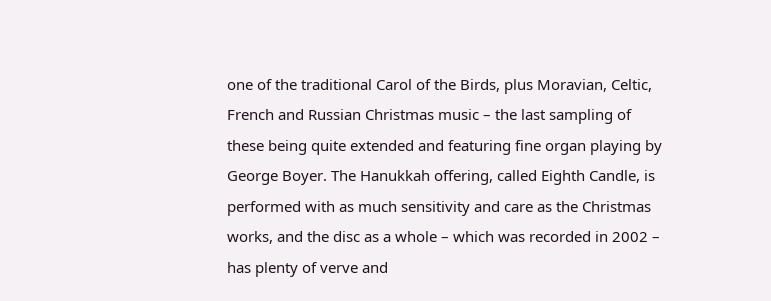one of the traditional Carol of the Birds, plus Moravian, Celtic, French and Russian Christmas music – the last sampling of these being quite extended and featuring fine organ playing by George Boyer. The Hanukkah offering, called Eighth Candle, is performed with as much sensitivity and care as the Christmas works, and the disc as a whole – which was recorded in 2002 – has plenty of verve and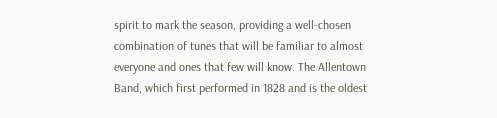spirit to mark the season, providing a well-chosen combination of tunes that will be familiar to almost everyone and ones that few will know. The Allentown Band, which first performed in 1828 and is the oldest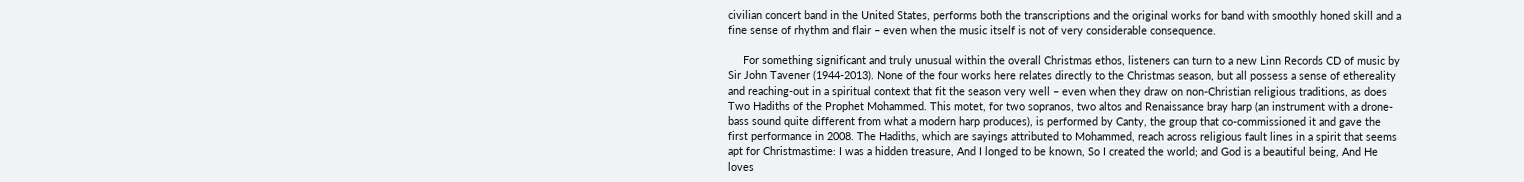civilian concert band in the United States, performs both the transcriptions and the original works for band with smoothly honed skill and a fine sense of rhythm and flair – even when the music itself is not of very considerable consequence.

     For something significant and truly unusual within the overall Christmas ethos, listeners can turn to a new Linn Records CD of music by Sir John Tavener (1944-2013). None of the four works here relates directly to the Christmas season, but all possess a sense of ethereality and reaching-out in a spiritual context that fit the season very well – even when they draw on non-Christian religious traditions, as does Two Hadiths of the Prophet Mohammed. This motet, for two sopranos, two altos and Renaissance bray harp (an instrument with a drone-bass sound quite different from what a modern harp produces), is performed by Canty, the group that co-commissioned it and gave the first performance in 2008. The Hadiths, which are sayings attributed to Mohammed, reach across religious fault lines in a spirit that seems apt for Christmastime: I was a hidden treasure, And I longed to be known, So I created the world; and God is a beautiful being, And He loves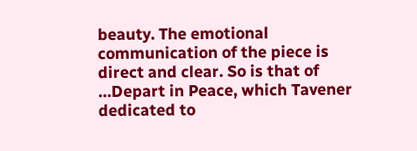beauty. The emotional communication of the piece is direct and clear. So is that of …Depart in Peace, which Tavener dedicated to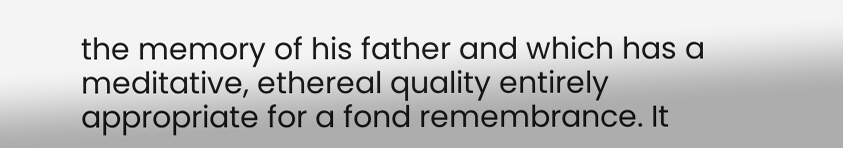the memory of his father and which has a meditative, ethereal quality entirely appropriate for a fond remembrance. It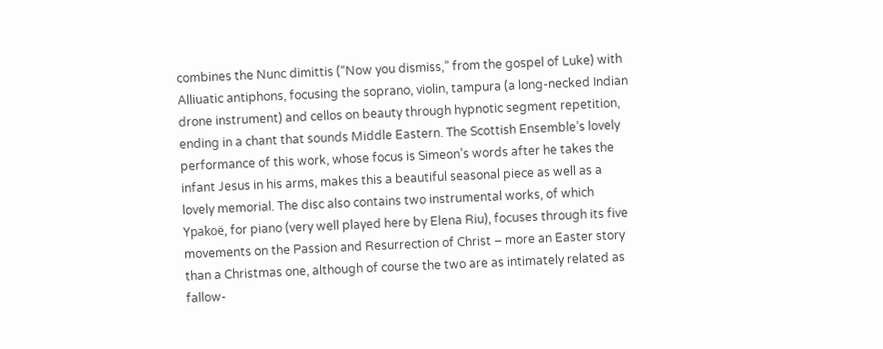combines the Nunc dimittis (“Now you dismiss,” from the gospel of Luke) with Alliuatic antiphons, focusing the soprano, violin, tampura (a long-necked Indian drone instrument) and cellos on beauty through hypnotic segment repetition, ending in a chant that sounds Middle Eastern. The Scottish Ensemble’s lovely performance of this work, whose focus is Simeon’s words after he takes the infant Jesus in his arms, makes this a beautiful seasonal piece as well as a lovely memorial. The disc also contains two instrumental works, of which Ypakoë, for piano (very well played here by Elena Riu), focuses through its five movements on the Passion and Resurrection of Christ – more an Easter story than a Christmas one, although of course the two are as intimately related as fallow-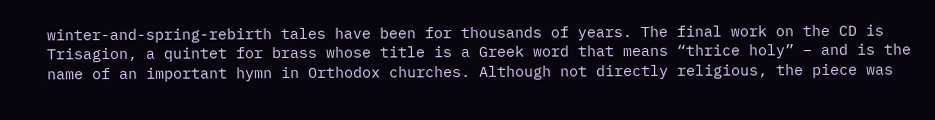winter-and-spring-rebirth tales have been for thousands of years. The final work on the CD is Trisagion, a quintet for brass whose title is a Greek word that means “thrice holy” – and is the name of an important hymn in Orthodox churches. Although not directly religious, the piece was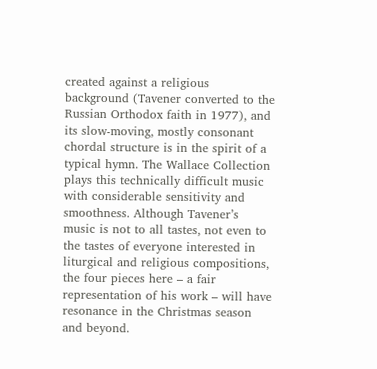created against a religious background (Tavener converted to the Russian Orthodox faith in 1977), and its slow-moving, mostly consonant chordal structure is in the spirit of a typical hymn. The Wallace Collection plays this technically difficult music with considerable sensitivity and smoothness. Although Tavener’s music is not to all tastes, not even to the tastes of everyone interested in liturgical and religious compositions, the four pieces here – a fair representation of his work – will have resonance in the Christmas season and beyond.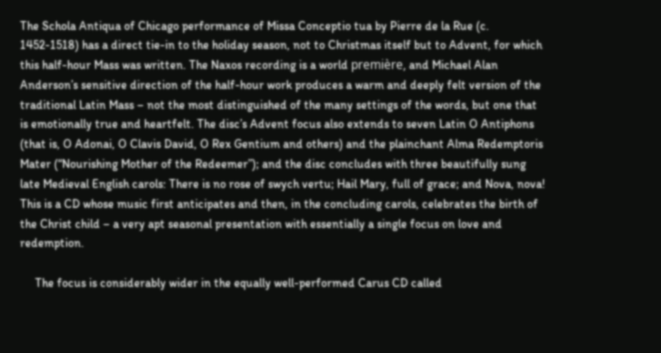The Schola Antiqua of Chicago performance of Missa Conceptio tua by Pierre de la Rue (c. 1452-1518) has a direct tie-in to the holiday season, not to Christmas itself but to Advent, for which this half-hour Mass was written. The Naxos recording is a world première, and Michael Alan Anderson’s sensitive direction of the half-hour work produces a warm and deeply felt version of the traditional Latin Mass – not the most distinguished of the many settings of the words, but one that is emotionally true and heartfelt. The disc’s Advent focus also extends to seven Latin O Antiphons (that is, O Adonai, O Clavis David, O Rex Gentium and others) and the plainchant Alma Redemptoris Mater (“Nourishing Mother of the Redeemer”); and the disc concludes with three beautifully sung late Medieval English carols: There is no rose of swych vertu; Hail Mary, full of grace; and Nova, nova! This is a CD whose music first anticipates and then, in the concluding carols, celebrates the birth of the Christ child – a very apt seasonal presentation with essentially a single focus on love and redemption.

     The focus is considerably wider in the equally well-performed Carus CD called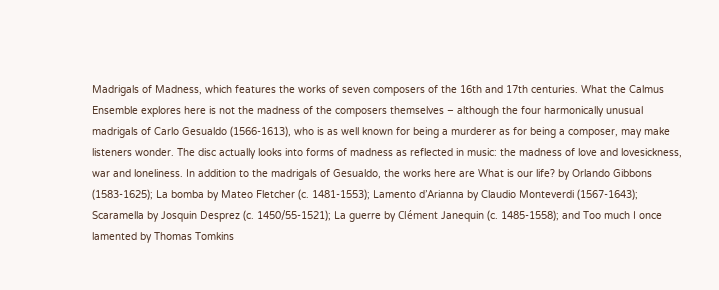Madrigals of Madness, which features the works of seven composers of the 16th and 17th centuries. What the Calmus Ensemble explores here is not the madness of the composers themselves – although the four harmonically unusual madrigals of Carlo Gesualdo (1566-1613), who is as well known for being a murderer as for being a composer, may make listeners wonder. The disc actually looks into forms of madness as reflected in music: the madness of love and lovesickness, war and loneliness. In addition to the madrigals of Gesualdo, the works here are What is our life? by Orlando Gibbons (1583-1625); La bomba by Mateo Fletcher (c. 1481-1553); Lamento d’Arianna by Claudio Monteverdi (1567-1643); Scaramella by Josquin Desprez (c. 1450/55-1521); La guerre by Clément Janequin (c. 1485-1558); and Too much I once lamented by Thomas Tomkins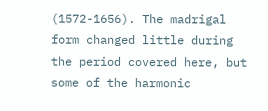(1572-1656). The madrigal form changed little during the period covered here, but some of the harmonic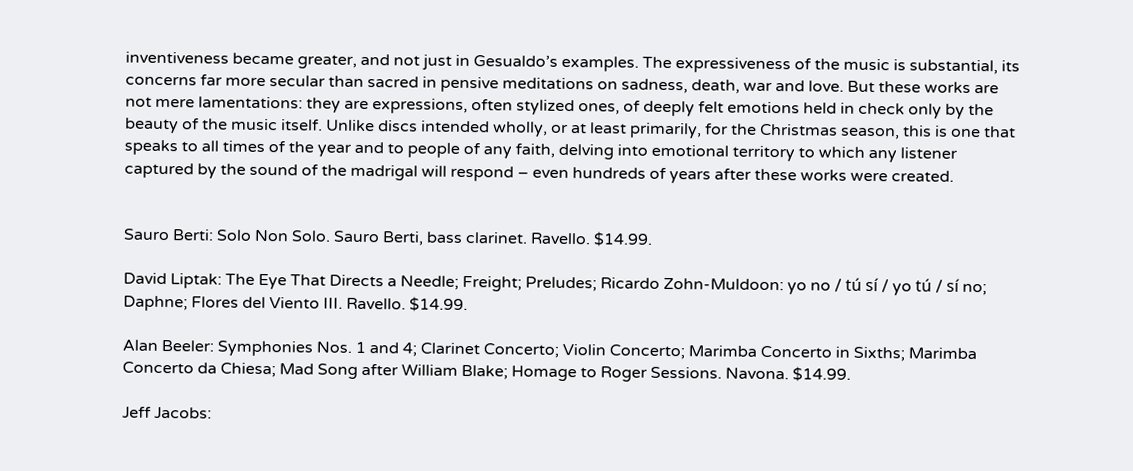inventiveness became greater, and not just in Gesualdo’s examples. The expressiveness of the music is substantial, its concerns far more secular than sacred in pensive meditations on sadness, death, war and love. But these works are not mere lamentations: they are expressions, often stylized ones, of deeply felt emotions held in check only by the beauty of the music itself. Unlike discs intended wholly, or at least primarily, for the Christmas season, this is one that speaks to all times of the year and to people of any faith, delving into emotional territory to which any listener captured by the sound of the madrigal will respond – even hundreds of years after these works were created.


Sauro Berti: Solo Non Solo. Sauro Berti, bass clarinet. Ravello. $14.99.

David Liptak: The Eye That Directs a Needle; Freight; Preludes; Ricardo Zohn-Muldoon: yo no / tú sí / yo tú / sí no; Daphne; Flores del Viento III. Ravello. $14.99.

Alan Beeler: Symphonies Nos. 1 and 4; Clarinet Concerto; Violin Concerto; Marimba Concerto in Sixths; Marimba Concerto da Chiesa; Mad Song after William Blake; Homage to Roger Sessions. Navona. $14.99.

Jeff Jacobs: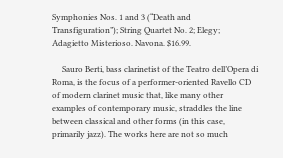Symphonies Nos. 1 and 3 (“Death and Transfiguration”); String Quartet No. 2; Elegy; Adagietto Misterioso. Navona. $16.99.

     Sauro Berti, bass clarinetist of the Teatro dell’Opera di Roma, is the focus of a performer-oriented Ravello CD of modern clarinet music that, like many other examples of contemporary music, straddles the line between classical and other forms (in this case, primarily jazz). The works here are not so much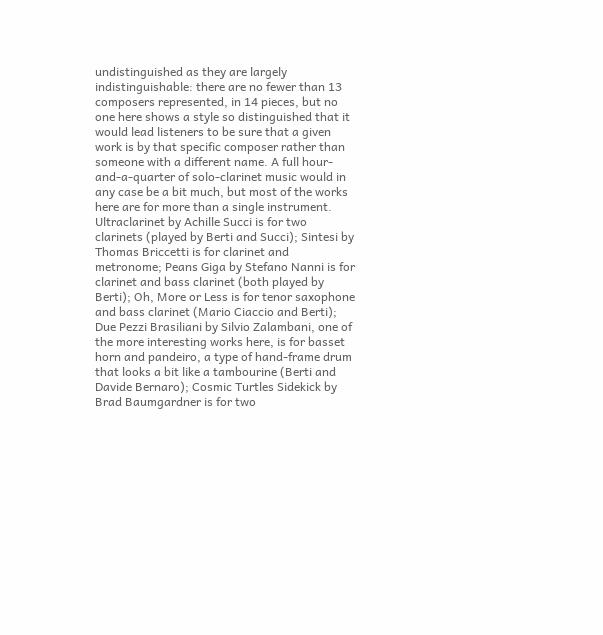undistinguished as they are largely indistinguishable: there are no fewer than 13 composers represented, in 14 pieces, but no one here shows a style so distinguished that it would lead listeners to be sure that a given work is by that specific composer rather than someone with a different name. A full hour-and-a-quarter of solo-clarinet music would in any case be a bit much, but most of the works here are for more than a single instrument. Ultraclarinet by Achille Succi is for two clarinets (played by Berti and Succi); Sintesi by Thomas Briccetti is for clarinet and metronome; Peans Giga by Stefano Nanni is for clarinet and bass clarinet (both played by Berti); Oh, More or Less is for tenor saxophone and bass clarinet (Mario Ciaccio and Berti); Due Pezzi Brasiliani by Silvio Zalambani, one of the more interesting works here, is for basset horn and pandeiro, a type of hand-frame drum that looks a bit like a tambourine (Berti and Davide Bernaro); Cosmic Turtles Sidekick by Brad Baumgardner is for two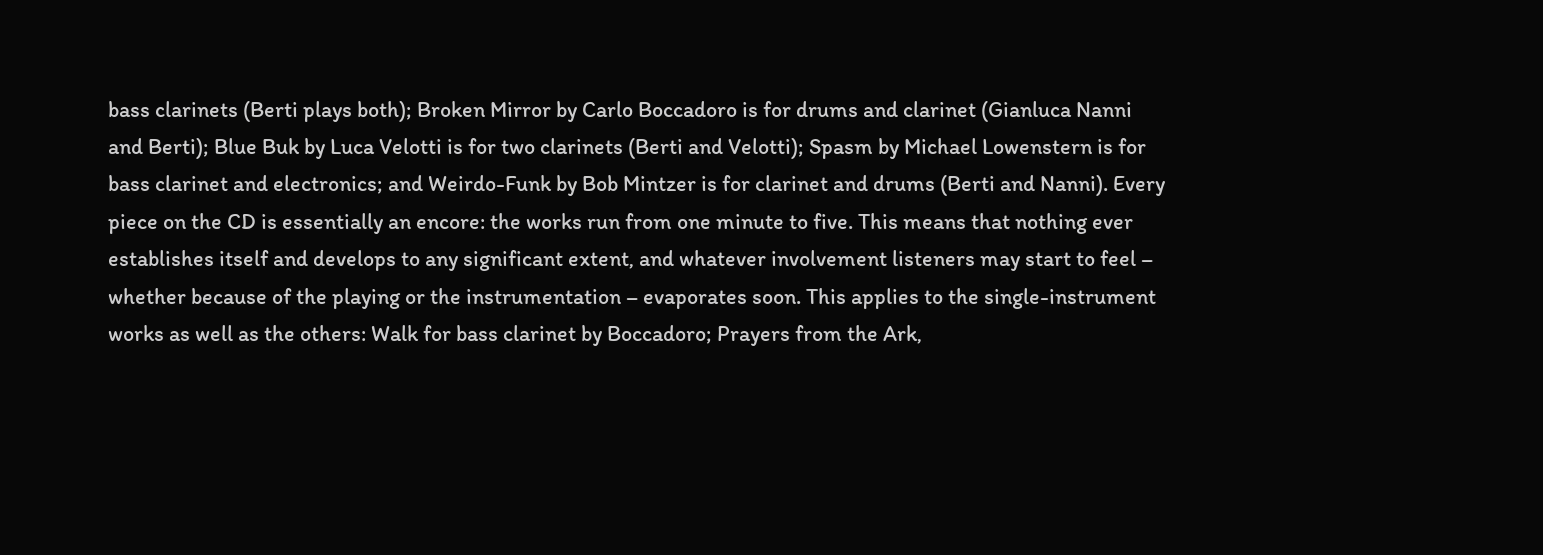bass clarinets (Berti plays both); Broken Mirror by Carlo Boccadoro is for drums and clarinet (Gianluca Nanni and Berti); Blue Buk by Luca Velotti is for two clarinets (Berti and Velotti); Spasm by Michael Lowenstern is for bass clarinet and electronics; and Weirdo-Funk by Bob Mintzer is for clarinet and drums (Berti and Nanni). Every piece on the CD is essentially an encore: the works run from one minute to five. This means that nothing ever establishes itself and develops to any significant extent, and whatever involvement listeners may start to feel – whether because of the playing or the instrumentation – evaporates soon. This applies to the single-instrument works as well as the others: Walk for bass clarinet by Boccadoro; Prayers from the Ark,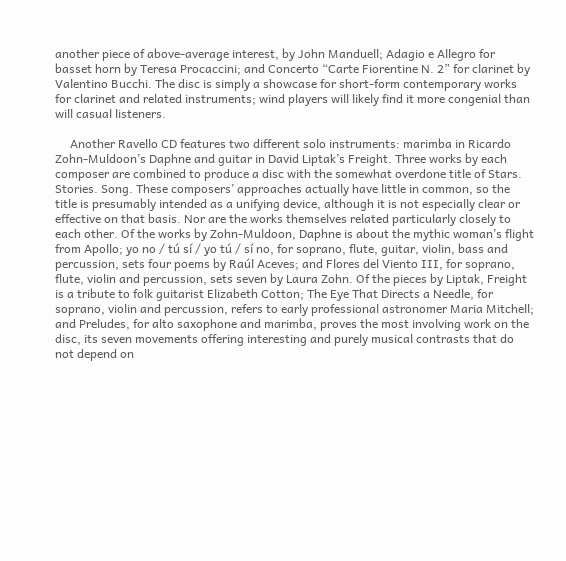another piece of above-average interest, by John Manduell; Adagio e Allegro for basset horn by Teresa Procaccini; and Concerto “Carte Fiorentine N. 2” for clarinet by Valentino Bucchi. The disc is simply a showcase for short-form contemporary works for clarinet and related instruments; wind players will likely find it more congenial than will casual listeners.

     Another Ravello CD features two different solo instruments: marimba in Ricardo Zohn-Muldoon’s Daphne and guitar in David Liptak’s Freight. Three works by each composer are combined to produce a disc with the somewhat overdone title of Stars. Stories. Song. These composers’ approaches actually have little in common, so the title is presumably intended as a unifying device, although it is not especially clear or effective on that basis. Nor are the works themselves related particularly closely to each other. Of the works by Zohn-Muldoon, Daphne is about the mythic woman’s flight from Apollo; yo no / tú sí / yo tú / sí no, for soprano, flute, guitar, violin, bass and percussion, sets four poems by Raúl Aceves; and Flores del Viento III, for soprano, flute, violin and percussion, sets seven by Laura Zohn. Of the pieces by Liptak, Freight is a tribute to folk guitarist Elizabeth Cotton; The Eye That Directs a Needle, for soprano, violin and percussion, refers to early professional astronomer Maria Mitchell; and Preludes, for alto saxophone and marimba, proves the most involving work on the disc, its seven movements offering interesting and purely musical contrasts that do not depend on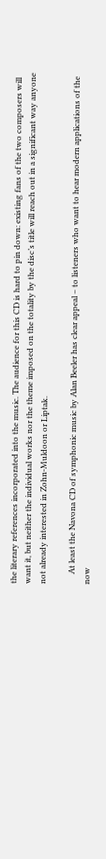the literary references incorporated into the music. The audience for this CD is hard to pin down: existing fans of the two composers will want it, but neither the individual works nor the theme imposed on the totality by the disc’s title will reach out in a significant way anyone not already interested in Zohn-Muldoon or Liptak.

     At least the Navona CD of symphonic music by Alan Beeler has clear appeal – to listeners who want to hear modern applications of the now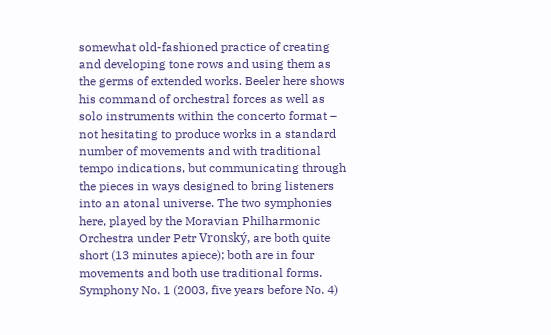somewhat old-fashioned practice of creating and developing tone rows and using them as the germs of extended works. Beeler here shows his command of orchestral forces as well as solo instruments within the concerto format – not hesitating to produce works in a standard number of movements and with traditional tempo indications, but communicating through the pieces in ways designed to bring listeners into an atonal universe. The two symphonies here, played by the Moravian Philharmonic Orchestra under Petr Vronský, are both quite short (13 minutes apiece); both are in four movements and both use traditional forms. Symphony No. 1 (2003, five years before No. 4)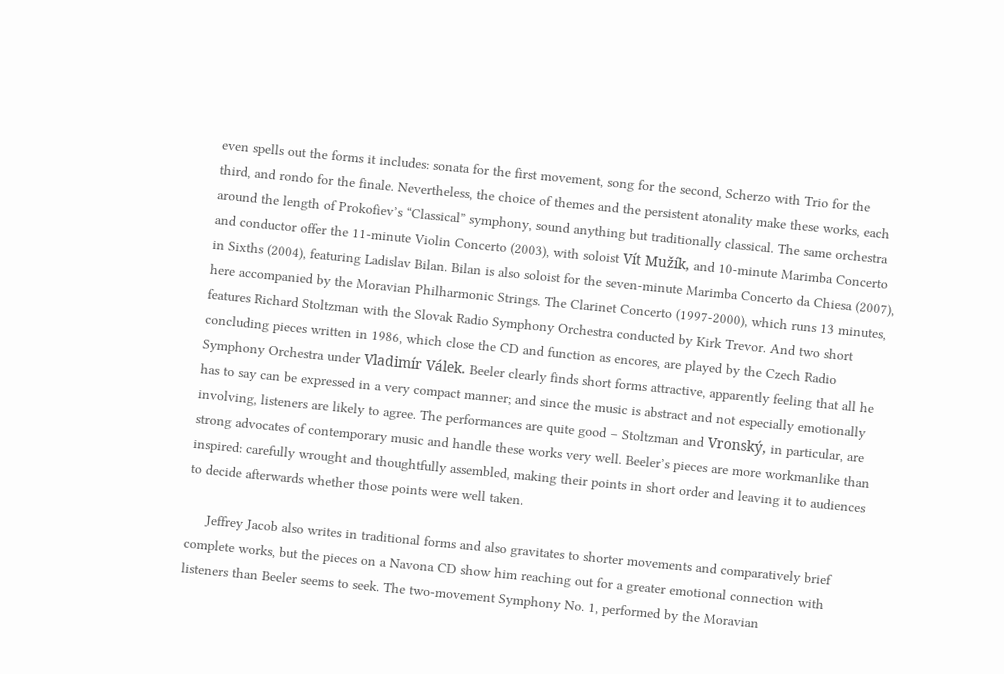even spells out the forms it includes: sonata for the first movement, song for the second, Scherzo with Trio for the third, and rondo for the finale. Nevertheless, the choice of themes and the persistent atonality make these works, each around the length of Prokofiev’s “Classical” symphony, sound anything but traditionally classical. The same orchestra and conductor offer the 11-minute Violin Concerto (2003), with soloist Vít Mužík, and 10-minute Marimba Concerto in Sixths (2004), featuring Ladislav Bilan. Bilan is also soloist for the seven-minute Marimba Concerto da Chiesa (2007), here accompanied by the Moravian Philharmonic Strings. The Clarinet Concerto (1997-2000), which runs 13 minutes, features Richard Stoltzman with the Slovak Radio Symphony Orchestra conducted by Kirk Trevor. And two short concluding pieces written in 1986, which close the CD and function as encores, are played by the Czech Radio Symphony Orchestra under Vladimír Válek. Beeler clearly finds short forms attractive, apparently feeling that all he has to say can be expressed in a very compact manner; and since the music is abstract and not especially emotionally involving, listeners are likely to agree. The performances are quite good – Stoltzman and Vronský, in particular, are strong advocates of contemporary music and handle these works very well. Beeler’s pieces are more workmanlike than inspired: carefully wrought and thoughtfully assembled, making their points in short order and leaving it to audiences to decide afterwards whether those points were well taken.

     Jeffrey Jacob also writes in traditional forms and also gravitates to shorter movements and comparatively brief complete works, but the pieces on a Navona CD show him reaching out for a greater emotional connection with listeners than Beeler seems to seek. The two-movement Symphony No. 1, performed by the Moravian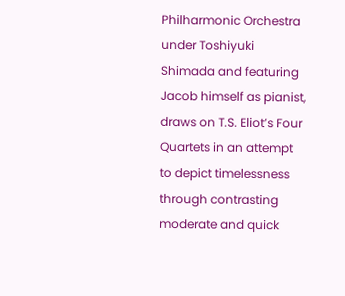Philharmonic Orchestra under Toshiyuki Shimada and featuring Jacob himself as pianist, draws on T.S. Eliot’s Four Quartets in an attempt to depict timelessness through contrasting moderate and quick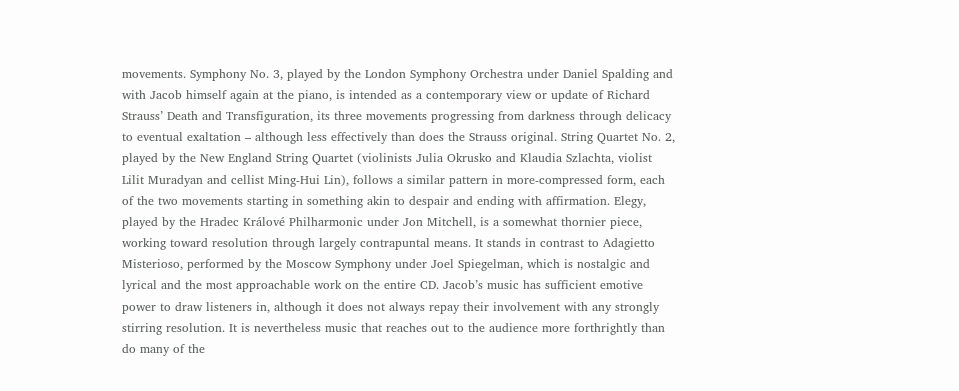movements. Symphony No. 3, played by the London Symphony Orchestra under Daniel Spalding and with Jacob himself again at the piano, is intended as a contemporary view or update of Richard Strauss’ Death and Transfiguration, its three movements progressing from darkness through delicacy to eventual exaltation – although less effectively than does the Strauss original. String Quartet No. 2, played by the New England String Quartet (violinists Julia Okrusko and Klaudia Szlachta, violist Lilit Muradyan and cellist Ming-Hui Lin), follows a similar pattern in more-compressed form, each of the two movements starting in something akin to despair and ending with affirmation. Elegy, played by the Hradec Králové Philharmonic under Jon Mitchell, is a somewhat thornier piece, working toward resolution through largely contrapuntal means. It stands in contrast to Adagietto Misterioso, performed by the Moscow Symphony under Joel Spiegelman, which is nostalgic and lyrical and the most approachable work on the entire CD. Jacob’s music has sufficient emotive power to draw listeners in, although it does not always repay their involvement with any strongly stirring resolution. It is nevertheless music that reaches out to the audience more forthrightly than do many of the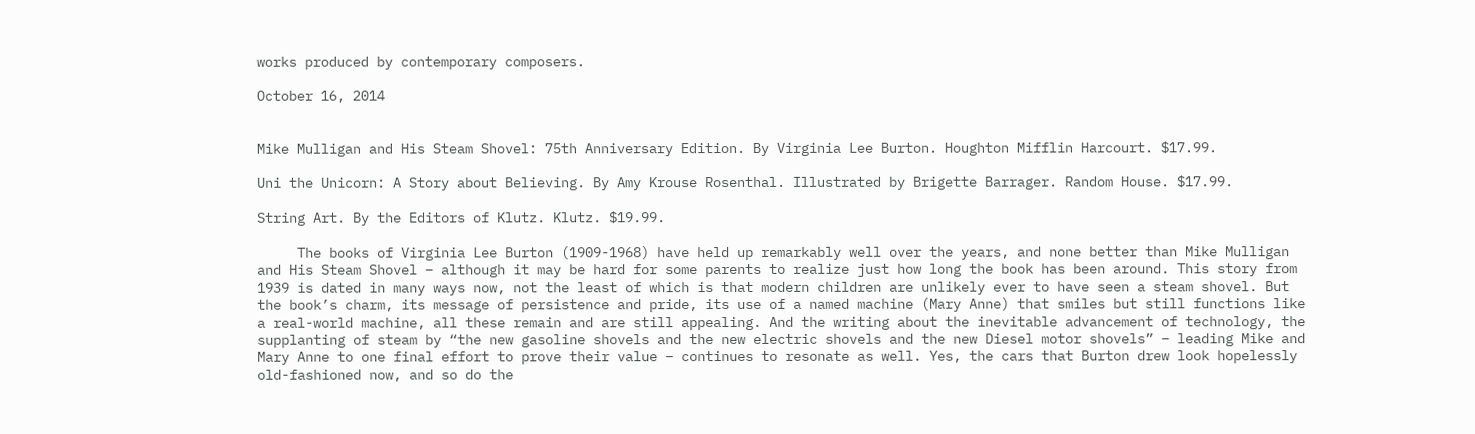works produced by contemporary composers.

October 16, 2014


Mike Mulligan and His Steam Shovel: 75th Anniversary Edition. By Virginia Lee Burton. Houghton Mifflin Harcourt. $17.99.

Uni the Unicorn: A Story about Believing. By Amy Krouse Rosenthal. Illustrated by Brigette Barrager. Random House. $17.99.

String Art. By the Editors of Klutz. Klutz. $19.99.

     The books of Virginia Lee Burton (1909-1968) have held up remarkably well over the years, and none better than Mike Mulligan and His Steam Shovel – although it may be hard for some parents to realize just how long the book has been around. This story from 1939 is dated in many ways now, not the least of which is that modern children are unlikely ever to have seen a steam shovel. But the book’s charm, its message of persistence and pride, its use of a named machine (Mary Anne) that smiles but still functions like a real-world machine, all these remain and are still appealing. And the writing about the inevitable advancement of technology, the supplanting of steam by “the new gasoline shovels and the new electric shovels and the new Diesel motor shovels” – leading Mike and Mary Anne to one final effort to prove their value – continues to resonate as well. Yes, the cars that Burton drew look hopelessly old-fashioned now, and so do the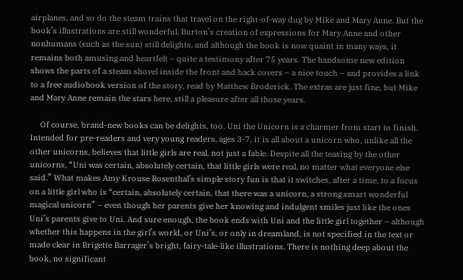airplanes, and so do the steam trains that travel on the right-of-way dug by Mike and Mary Anne. But the book’s illustrations are still wonderful, Burton’s creation of expressions for Mary Anne and other nonhumans (such as the sun) still delights, and although the book is now quaint in many ways, it remains both amusing and heartfelt – quite a testimony after 75 years. The handsome new edition shows the parts of a steam shovel inside the front and back covers – a nice touch – and provides a link to a free audiobook version of the story, read by Matthew Broderick. The extras are just fine, but Mike and Mary Anne remain the stars here, still a pleasure after all those years.

     Of course, brand-new books can be delights, too. Uni the Unicorn is a charmer from start to finish. Intended for pre-readers and very young readers, ages 3-7, it is all about a unicorn who, unlike all the other unicorns, believes that little girls are real, not just a fable. Despite all the teasing by the other unicorns, “Uni was certain, absolutely certain, that little girls were real, no matter what everyone else said.” What makes Amy Krouse Rosenthal’s simple story fun is that it switches, after a time, to a focus on a little girl who is “certain, absolutely certain, that there was a unicorn, a strong smart wonderful magical unicorn” – even though her parents give her knowing and indulgent smiles just like the ones Uni’s parents give to Uni. And sure enough, the book ends with Uni and the little girl together – although whether this happens in the girl’s world, or Uni’s, or only in dreamland, is not specified in the text or made clear in Brigette Barrager’s bright, fairy-tale-like illustrations. There is nothing deep about the book, no significant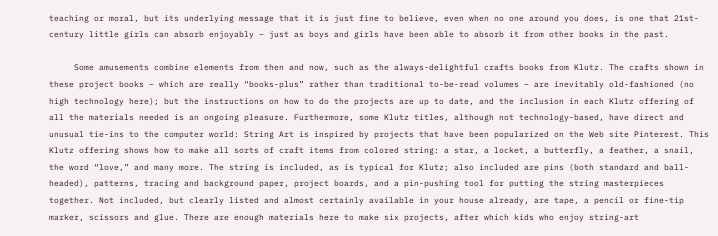teaching or moral, but its underlying message that it is just fine to believe, even when no one around you does, is one that 21st-century little girls can absorb enjoyably – just as boys and girls have been able to absorb it from other books in the past.

     Some amusements combine elements from then and now, such as the always-delightful crafts books from Klutz. The crafts shown in these project books – which are really “books-plus” rather than traditional to-be-read volumes – are inevitably old-fashioned (no high technology here); but the instructions on how to do the projects are up to date, and the inclusion in each Klutz offering of all the materials needed is an ongoing pleasure. Furthermore, some Klutz titles, although not technology-based, have direct and unusual tie-ins to the computer world: String Art is inspired by projects that have been popularized on the Web site Pinterest. This Klutz offering shows how to make all sorts of craft items from colored string: a star, a locket, a butterfly, a feather, a snail, the word “love,” and many more. The string is included, as is typical for Klutz; also included are pins (both standard and ball-headed), patterns, tracing and background paper, project boards, and a pin-pushing tool for putting the string masterpieces together. Not included, but clearly listed and almost certainly available in your house already, are tape, a pencil or fine-tip marker, scissors and glue. There are enough materials here to make six projects, after which kids who enjoy string-art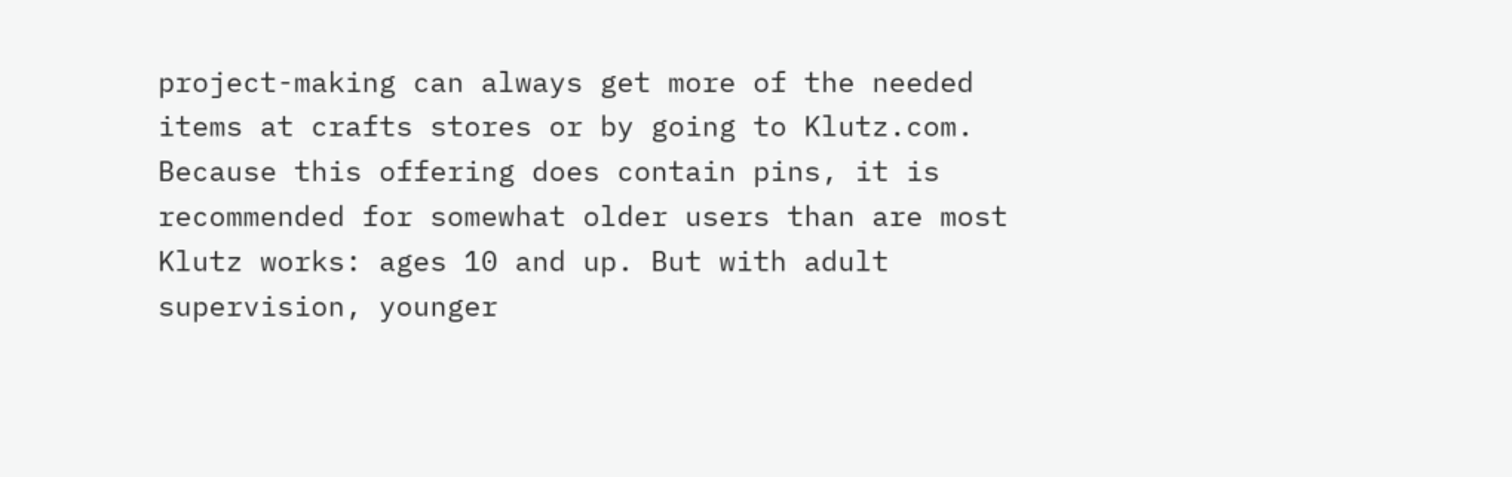project-making can always get more of the needed items at crafts stores or by going to Klutz.com. Because this offering does contain pins, it is recommended for somewhat older users than are most Klutz works: ages 10 and up. But with adult supervision, younger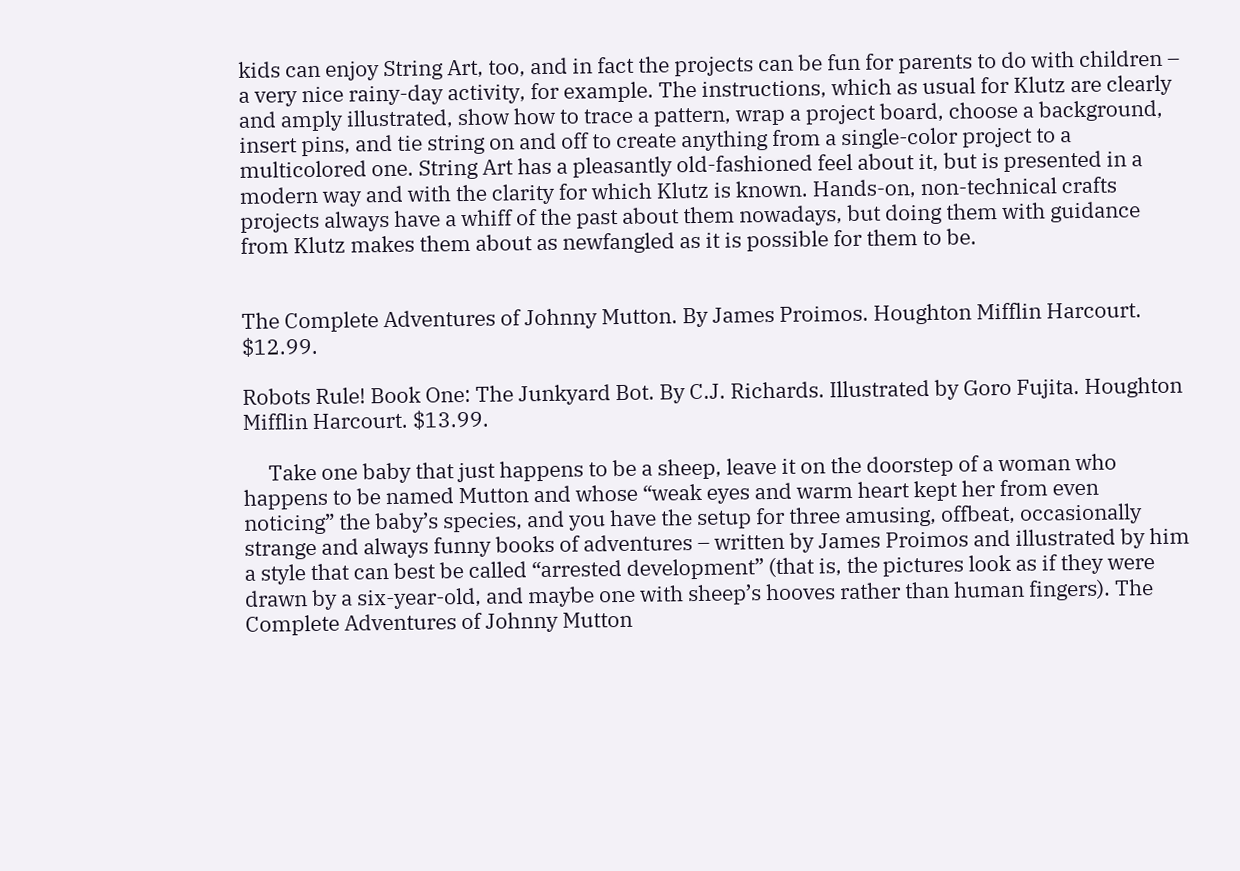kids can enjoy String Art, too, and in fact the projects can be fun for parents to do with children – a very nice rainy-day activity, for example. The instructions, which as usual for Klutz are clearly and amply illustrated, show how to trace a pattern, wrap a project board, choose a background, insert pins, and tie string on and off to create anything from a single-color project to a multicolored one. String Art has a pleasantly old-fashioned feel about it, but is presented in a modern way and with the clarity for which Klutz is known. Hands-on, non-technical crafts projects always have a whiff of the past about them nowadays, but doing them with guidance from Klutz makes them about as newfangled as it is possible for them to be.


The Complete Adventures of Johnny Mutton. By James Proimos. Houghton Mifflin Harcourt. $12.99.

Robots Rule! Book One: The Junkyard Bot. By C.J. Richards. Illustrated by Goro Fujita. Houghton Mifflin Harcourt. $13.99.

     Take one baby that just happens to be a sheep, leave it on the doorstep of a woman who happens to be named Mutton and whose “weak eyes and warm heart kept her from even noticing” the baby’s species, and you have the setup for three amusing, offbeat, occasionally strange and always funny books of adventures – written by James Proimos and illustrated by him a style that can best be called “arrested development” (that is, the pictures look as if they were drawn by a six-year-old, and maybe one with sheep’s hooves rather than human fingers). The Complete Adventures of Johnny Mutton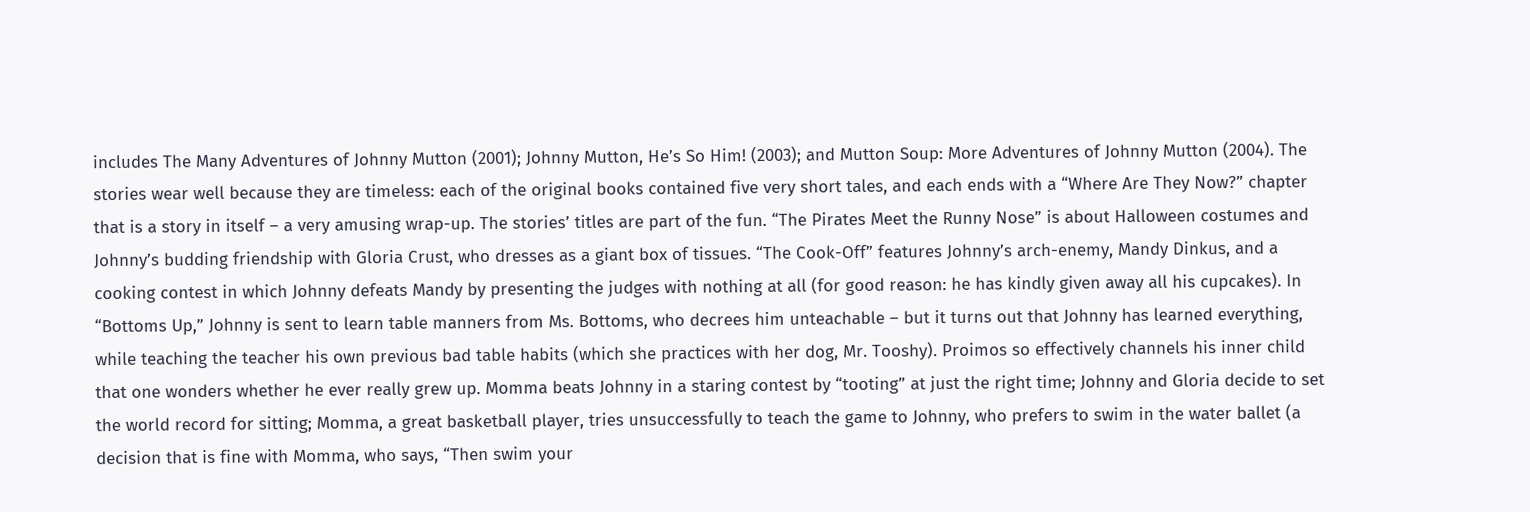includes The Many Adventures of Johnny Mutton (2001); Johnny Mutton, He’s So Him! (2003); and Mutton Soup: More Adventures of Johnny Mutton (2004). The stories wear well because they are timeless: each of the original books contained five very short tales, and each ends with a “Where Are They Now?” chapter that is a story in itself – a very amusing wrap-up. The stories’ titles are part of the fun. “The Pirates Meet the Runny Nose” is about Halloween costumes and Johnny’s budding friendship with Gloria Crust, who dresses as a giant box of tissues. “The Cook-Off” features Johnny’s arch-enemy, Mandy Dinkus, and a cooking contest in which Johnny defeats Mandy by presenting the judges with nothing at all (for good reason: he has kindly given away all his cupcakes). In “Bottoms Up,” Johnny is sent to learn table manners from Ms. Bottoms, who decrees him unteachable – but it turns out that Johnny has learned everything, while teaching the teacher his own previous bad table habits (which she practices with her dog, Mr. Tooshy). Proimos so effectively channels his inner child that one wonders whether he ever really grew up. Momma beats Johnny in a staring contest by “tooting” at just the right time; Johnny and Gloria decide to set the world record for sitting; Momma, a great basketball player, tries unsuccessfully to teach the game to Johnny, who prefers to swim in the water ballet (a decision that is fine with Momma, who says, “Then swim your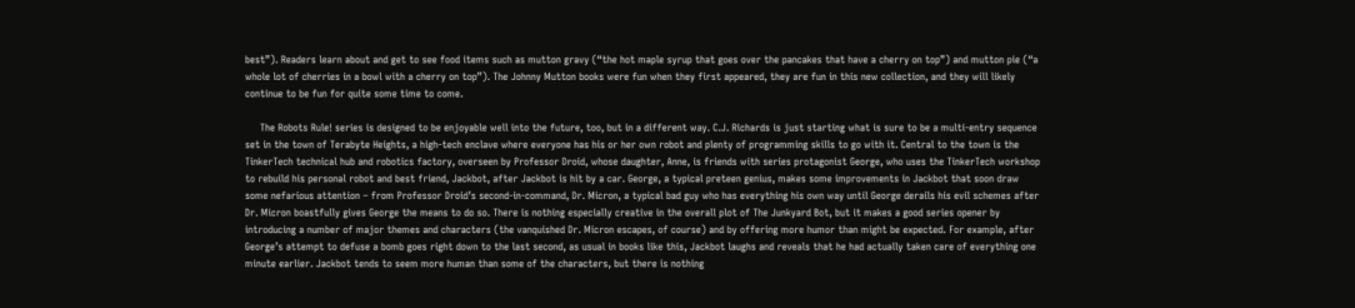best”). Readers learn about and get to see food items such as mutton gravy (“the hot maple syrup that goes over the pancakes that have a cherry on top”) and mutton pie (“a whole lot of cherries in a bowl with a cherry on top”). The Johnny Mutton books were fun when they first appeared, they are fun in this new collection, and they will likely continue to be fun for quite some time to come.

     The Robots Rule! series is designed to be enjoyable well into the future, too, but in a different way. C.J. Richards is just starting what is sure to be a multi-entry sequence set in the town of Terabyte Heights, a high-tech enclave where everyone has his or her own robot and plenty of programming skills to go with it. Central to the town is the TinkerTech technical hub and robotics factory, overseen by Professor Droid, whose daughter, Anne, is friends with series protagonist George, who uses the TinkerTech workshop to rebuild his personal robot and best friend, Jackbot, after Jackbot is hit by a car. George, a typical preteen genius, makes some improvements in Jackbot that soon draw some nefarious attention – from Professor Droid’s second-in-command, Dr. Micron, a typical bad guy who has everything his own way until George derails his evil schemes after Dr. Micron boastfully gives George the means to do so. There is nothing especially creative in the overall plot of The Junkyard Bot, but it makes a good series opener by introducing a number of major themes and characters (the vanquished Dr. Micron escapes, of course) and by offering more humor than might be expected. For example, after George’s attempt to defuse a bomb goes right down to the last second, as usual in books like this, Jackbot laughs and reveals that he had actually taken care of everything one minute earlier. Jackbot tends to seem more human than some of the characters, but there is nothing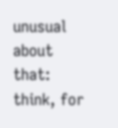unusual about that: think, for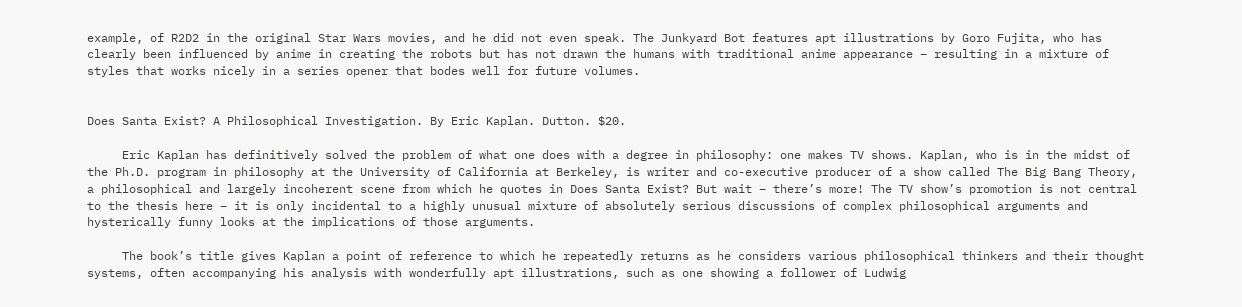example, of R2D2 in the original Star Wars movies, and he did not even speak. The Junkyard Bot features apt illustrations by Goro Fujita, who has clearly been influenced by anime in creating the robots but has not drawn the humans with traditional anime appearance – resulting in a mixture of styles that works nicely in a series opener that bodes well for future volumes.


Does Santa Exist? A Philosophical Investigation. By Eric Kaplan. Dutton. $20.

     Eric Kaplan has definitively solved the problem of what one does with a degree in philosophy: one makes TV shows. Kaplan, who is in the midst of the Ph.D. program in philosophy at the University of California at Berkeley, is writer and co-executive producer of a show called The Big Bang Theory, a philosophical and largely incoherent scene from which he quotes in Does Santa Exist? But wait – there’s more! The TV show’s promotion is not central to the thesis here – it is only incidental to a highly unusual mixture of absolutely serious discussions of complex philosophical arguments and hysterically funny looks at the implications of those arguments.

     The book’s title gives Kaplan a point of reference to which he repeatedly returns as he considers various philosophical thinkers and their thought systems, often accompanying his analysis with wonderfully apt illustrations, such as one showing a follower of Ludwig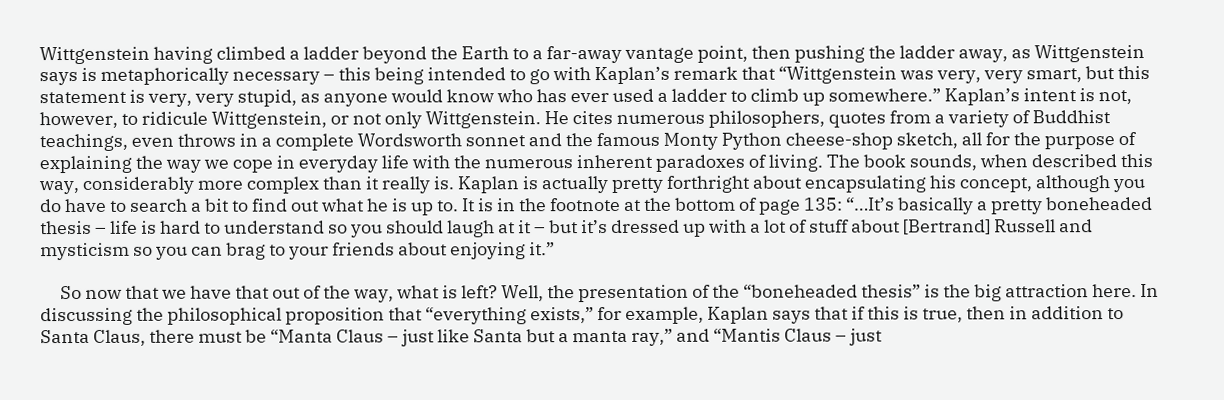Wittgenstein having climbed a ladder beyond the Earth to a far-away vantage point, then pushing the ladder away, as Wittgenstein says is metaphorically necessary – this being intended to go with Kaplan’s remark that “Wittgenstein was very, very smart, but this statement is very, very stupid, as anyone would know who has ever used a ladder to climb up somewhere.” Kaplan’s intent is not, however, to ridicule Wittgenstein, or not only Wittgenstein. He cites numerous philosophers, quotes from a variety of Buddhist teachings, even throws in a complete Wordsworth sonnet and the famous Monty Python cheese-shop sketch, all for the purpose of explaining the way we cope in everyday life with the numerous inherent paradoxes of living. The book sounds, when described this way, considerably more complex than it really is. Kaplan is actually pretty forthright about encapsulating his concept, although you do have to search a bit to find out what he is up to. It is in the footnote at the bottom of page 135: “…It’s basically a pretty boneheaded thesis – life is hard to understand so you should laugh at it – but it’s dressed up with a lot of stuff about [Bertrand] Russell and mysticism so you can brag to your friends about enjoying it.”

     So now that we have that out of the way, what is left? Well, the presentation of the “boneheaded thesis” is the big attraction here. In discussing the philosophical proposition that “everything exists,” for example, Kaplan says that if this is true, then in addition to Santa Claus, there must be “Manta Claus – just like Santa but a manta ray,” and “Mantis Claus – just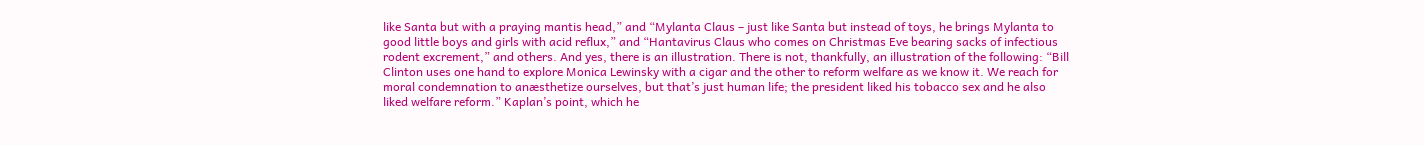like Santa but with a praying mantis head,” and “Mylanta Claus – just like Santa but instead of toys, he brings Mylanta to good little boys and girls with acid reflux,” and “Hantavirus Claus who comes on Christmas Eve bearing sacks of infectious rodent excrement,” and others. And yes, there is an illustration. There is not, thankfully, an illustration of the following: “Bill Clinton uses one hand to explore Monica Lewinsky with a cigar and the other to reform welfare as we know it. We reach for moral condemnation to anæsthetize ourselves, but that’s just human life; the president liked his tobacco sex and he also liked welfare reform.” Kaplan’s point, which he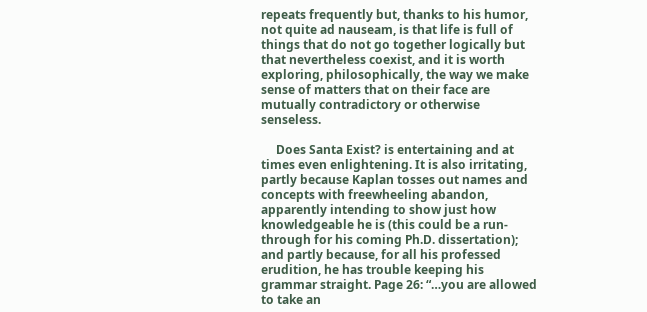repeats frequently but, thanks to his humor, not quite ad nauseam, is that life is full of things that do not go together logically but that nevertheless coexist, and it is worth exploring, philosophically, the way we make sense of matters that on their face are mutually contradictory or otherwise senseless.

     Does Santa Exist? is entertaining and at times even enlightening. It is also irritating, partly because Kaplan tosses out names and concepts with freewheeling abandon, apparently intending to show just how knowledgeable he is (this could be a run-through for his coming Ph.D. dissertation); and partly because, for all his professed erudition, he has trouble keeping his grammar straight. Page 26: “…you are allowed to take an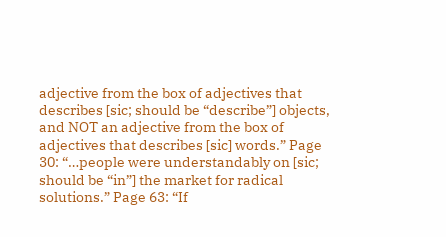adjective from the box of adjectives that describes [sic; should be “describe”] objects, and NOT an adjective from the box of adjectives that describes [sic] words.” Page 30: “…people were understandably on [sic; should be “in”] the market for radical solutions.” Page 63: “If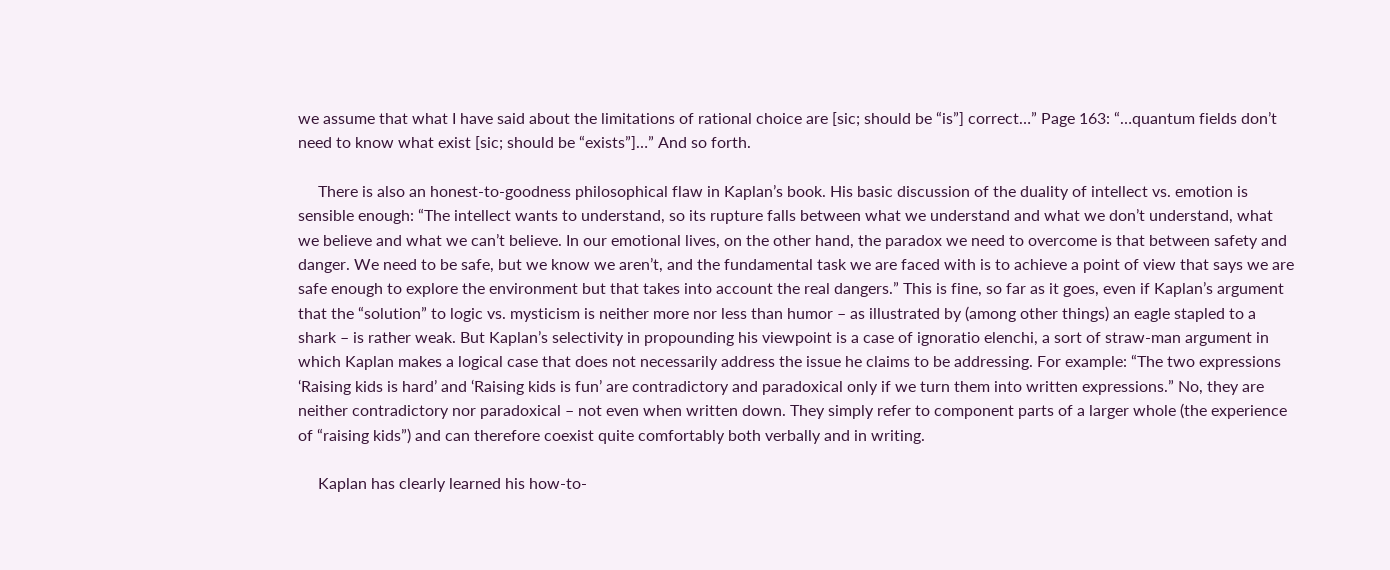we assume that what I have said about the limitations of rational choice are [sic; should be “is”] correct…” Page 163: “…quantum fields don’t need to know what exist [sic; should be “exists”]…” And so forth.

     There is also an honest-to-goodness philosophical flaw in Kaplan’s book. His basic discussion of the duality of intellect vs. emotion is sensible enough: “The intellect wants to understand, so its rupture falls between what we understand and what we don’t understand, what we believe and what we can’t believe. In our emotional lives, on the other hand, the paradox we need to overcome is that between safety and danger. We need to be safe, but we know we aren’t, and the fundamental task we are faced with is to achieve a point of view that says we are safe enough to explore the environment but that takes into account the real dangers.” This is fine, so far as it goes, even if Kaplan’s argument that the “solution” to logic vs. mysticism is neither more nor less than humor – as illustrated by (among other things) an eagle stapled to a shark – is rather weak. But Kaplan’s selectivity in propounding his viewpoint is a case of ignoratio elenchi, a sort of straw-man argument in which Kaplan makes a logical case that does not necessarily address the issue he claims to be addressing. For example: “The two expressions ‘Raising kids is hard’ and ‘Raising kids is fun’ are contradictory and paradoxical only if we turn them into written expressions.” No, they are neither contradictory nor paradoxical – not even when written down. They simply refer to component parts of a larger whole (the experience of “raising kids”) and can therefore coexist quite comfortably both verbally and in writing.

     Kaplan has clearly learned his how-to-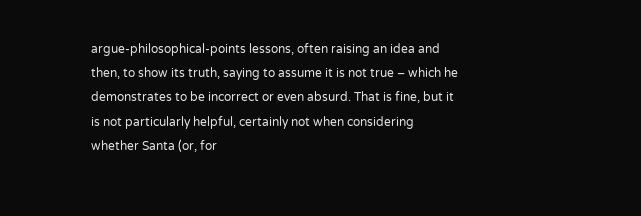argue-philosophical-points lessons, often raising an idea and then, to show its truth, saying to assume it is not true – which he demonstrates to be incorrect or even absurd. That is fine, but it is not particularly helpful, certainly not when considering whether Santa (or, for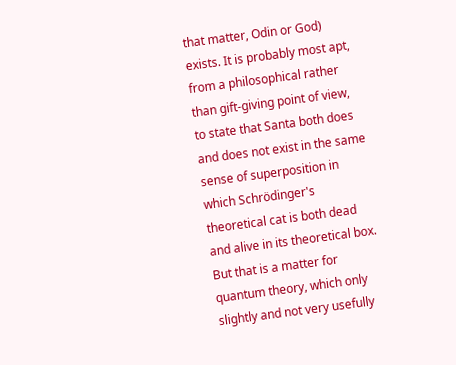that matter, Odin or God) exists. It is probably most apt, from a philosophical rather than gift-giving point of view, to state that Santa both does and does not exist in the same sense of superposition in which Schrödinger's theoretical cat is both dead and alive in its theoretical box. But that is a matter for quantum theory, which only slightly and not very usefully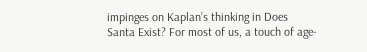impinges on Kaplan’s thinking in Does Santa Exist? For most of us, a touch of age-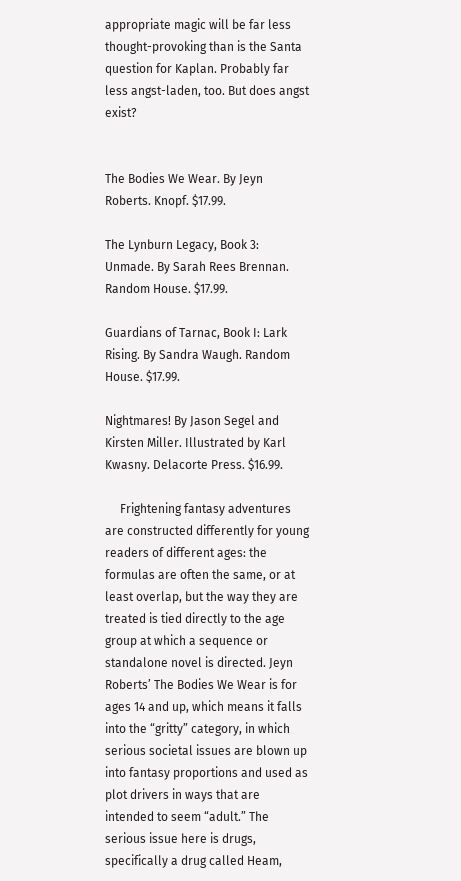appropriate magic will be far less thought-provoking than is the Santa question for Kaplan. Probably far less angst-laden, too. But does angst exist?


The Bodies We Wear. By Jeyn Roberts. Knopf. $17.99.

The Lynburn Legacy, Book 3: Unmade. By Sarah Rees Brennan. Random House. $17.99.

Guardians of Tarnac, Book I: Lark Rising. By Sandra Waugh. Random House. $17.99.

Nightmares! By Jason Segel and Kirsten Miller. Illustrated by Karl Kwasny. Delacorte Press. $16.99.

     Frightening fantasy adventures are constructed differently for young readers of different ages: the formulas are often the same, or at least overlap, but the way they are treated is tied directly to the age group at which a sequence or standalone novel is directed. Jeyn Roberts’ The Bodies We Wear is for ages 14 and up, which means it falls into the “gritty” category, in which serious societal issues are blown up into fantasy proportions and used as plot drivers in ways that are intended to seem “adult.” The serious issue here is drugs, specifically a drug called Heam,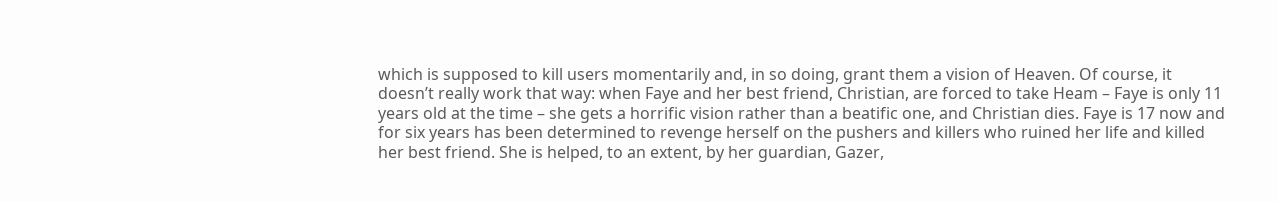which is supposed to kill users momentarily and, in so doing, grant them a vision of Heaven. Of course, it doesn’t really work that way: when Faye and her best friend, Christian, are forced to take Heam – Faye is only 11 years old at the time – she gets a horrific vision rather than a beatific one, and Christian dies. Faye is 17 now and for six years has been determined to revenge herself on the pushers and killers who ruined her life and killed her best friend. She is helped, to an extent, by her guardian, Gazer,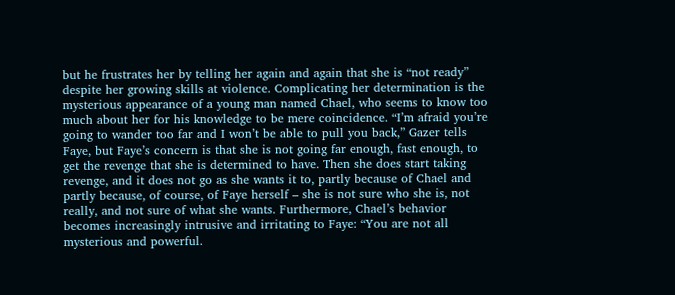but he frustrates her by telling her again and again that she is “not ready” despite her growing skills at violence. Complicating her determination is the mysterious appearance of a young man named Chael, who seems to know too much about her for his knowledge to be mere coincidence. “I’m afraid you’re going to wander too far and I won’t be able to pull you back,” Gazer tells Faye, but Faye’s concern is that she is not going far enough, fast enough, to get the revenge that she is determined to have. Then she does start taking revenge, and it does not go as she wants it to, partly because of Chael and partly because, of course, of Faye herself – she is not sure who she is, not really, and not sure of what she wants. Furthermore, Chael’s behavior becomes increasingly intrusive and irritating to Faye: “You are not all mysterious and powerful.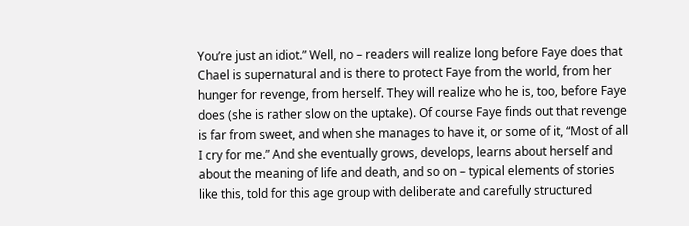You’re just an idiot.” Well, no – readers will realize long before Faye does that Chael is supernatural and is there to protect Faye from the world, from her hunger for revenge, from herself. They will realize who he is, too, before Faye does (she is rather slow on the uptake). Of course Faye finds out that revenge is far from sweet, and when she manages to have it, or some of it, “Most of all I cry for me.” And she eventually grows, develops, learns about herself and about the meaning of life and death, and so on – typical elements of stories like this, told for this age group with deliberate and carefully structured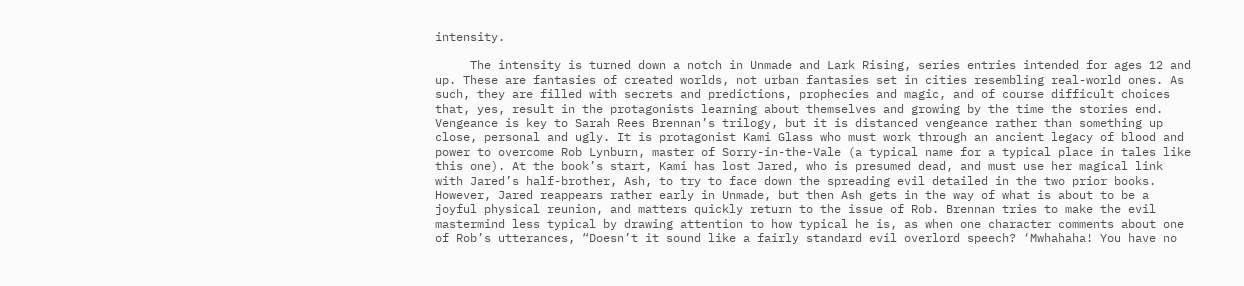intensity.

     The intensity is turned down a notch in Unmade and Lark Rising, series entries intended for ages 12 and up. These are fantasies of created worlds, not urban fantasies set in cities resembling real-world ones. As such, they are filled with secrets and predictions, prophecies and magic, and of course difficult choices that, yes, result in the protagonists learning about themselves and growing by the time the stories end. Vengeance is key to Sarah Rees Brennan’s trilogy, but it is distanced vengeance rather than something up close, personal and ugly. It is protagonist Kami Glass who must work through an ancient legacy of blood and power to overcome Rob Lynburn, master of Sorry-in-the-Vale (a typical name for a typical place in tales like this one). At the book’s start, Kami has lost Jared, who is presumed dead, and must use her magical link with Jared’s half-brother, Ash, to try to face down the spreading evil detailed in the two prior books. However, Jared reappears rather early in Unmade, but then Ash gets in the way of what is about to be a joyful physical reunion, and matters quickly return to the issue of Rob. Brennan tries to make the evil mastermind less typical by drawing attention to how typical he is, as when one character comments about one of Rob’s utterances, “Doesn’t it sound like a fairly standard evil overlord speech? ‘Mwhahaha! You have no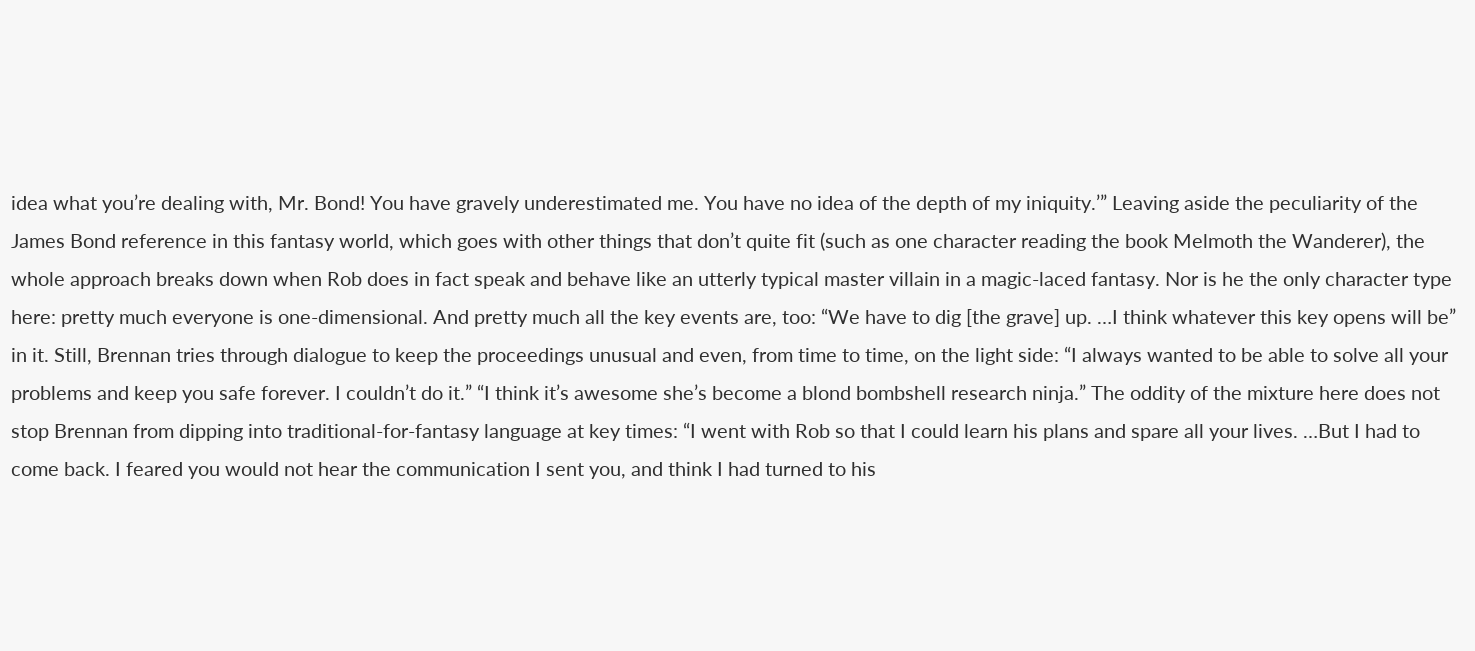idea what you’re dealing with, Mr. Bond! You have gravely underestimated me. You have no idea of the depth of my iniquity.’” Leaving aside the peculiarity of the James Bond reference in this fantasy world, which goes with other things that don’t quite fit (such as one character reading the book Melmoth the Wanderer), the whole approach breaks down when Rob does in fact speak and behave like an utterly typical master villain in a magic-laced fantasy. Nor is he the only character type here: pretty much everyone is one-dimensional. And pretty much all the key events are, too: “We have to dig [the grave] up. …I think whatever this key opens will be” in it. Still, Brennan tries through dialogue to keep the proceedings unusual and even, from time to time, on the light side: “I always wanted to be able to solve all your problems and keep you safe forever. I couldn’t do it.” “I think it’s awesome she’s become a blond bombshell research ninja.” The oddity of the mixture here does not stop Brennan from dipping into traditional-for-fantasy language at key times: “I went with Rob so that I could learn his plans and spare all your lives. …But I had to come back. I feared you would not hear the communication I sent you, and think I had turned to his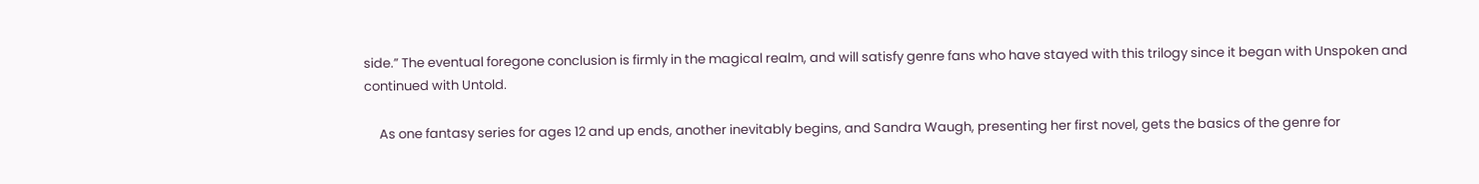side.” The eventual foregone conclusion is firmly in the magical realm, and will satisfy genre fans who have stayed with this trilogy since it began with Unspoken and continued with Untold.

     As one fantasy series for ages 12 and up ends, another inevitably begins, and Sandra Waugh, presenting her first novel, gets the basics of the genre for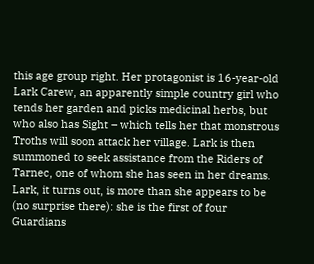this age group right. Her protagonist is 16-year-old Lark Carew, an apparently simple country girl who tends her garden and picks medicinal herbs, but who also has Sight – which tells her that monstrous Troths will soon attack her village. Lark is then summoned to seek assistance from the Riders of Tarnec, one of whom she has seen in her dreams. Lark, it turns out, is more than she appears to be (no surprise there): she is the first of four Guardians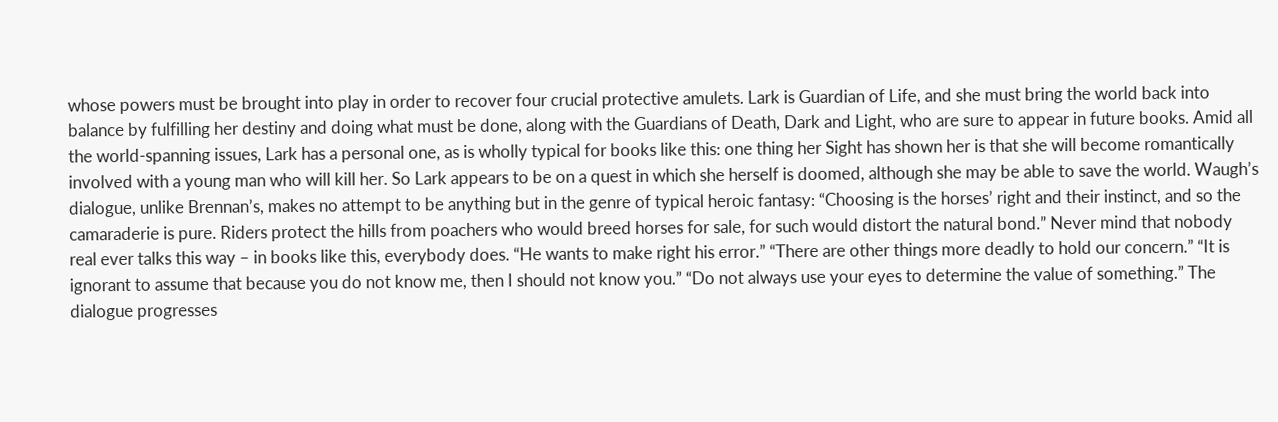whose powers must be brought into play in order to recover four crucial protective amulets. Lark is Guardian of Life, and she must bring the world back into balance by fulfilling her destiny and doing what must be done, along with the Guardians of Death, Dark and Light, who are sure to appear in future books. Amid all the world-spanning issues, Lark has a personal one, as is wholly typical for books like this: one thing her Sight has shown her is that she will become romantically involved with a young man who will kill her. So Lark appears to be on a quest in which she herself is doomed, although she may be able to save the world. Waugh’s dialogue, unlike Brennan’s, makes no attempt to be anything but in the genre of typical heroic fantasy: “Choosing is the horses’ right and their instinct, and so the camaraderie is pure. Riders protect the hills from poachers who would breed horses for sale, for such would distort the natural bond.” Never mind that nobody real ever talks this way – in books like this, everybody does. “He wants to make right his error.” “There are other things more deadly to hold our concern.” “It is ignorant to assume that because you do not know me, then I should not know you.” “Do not always use your eyes to determine the value of something.” The dialogue progresses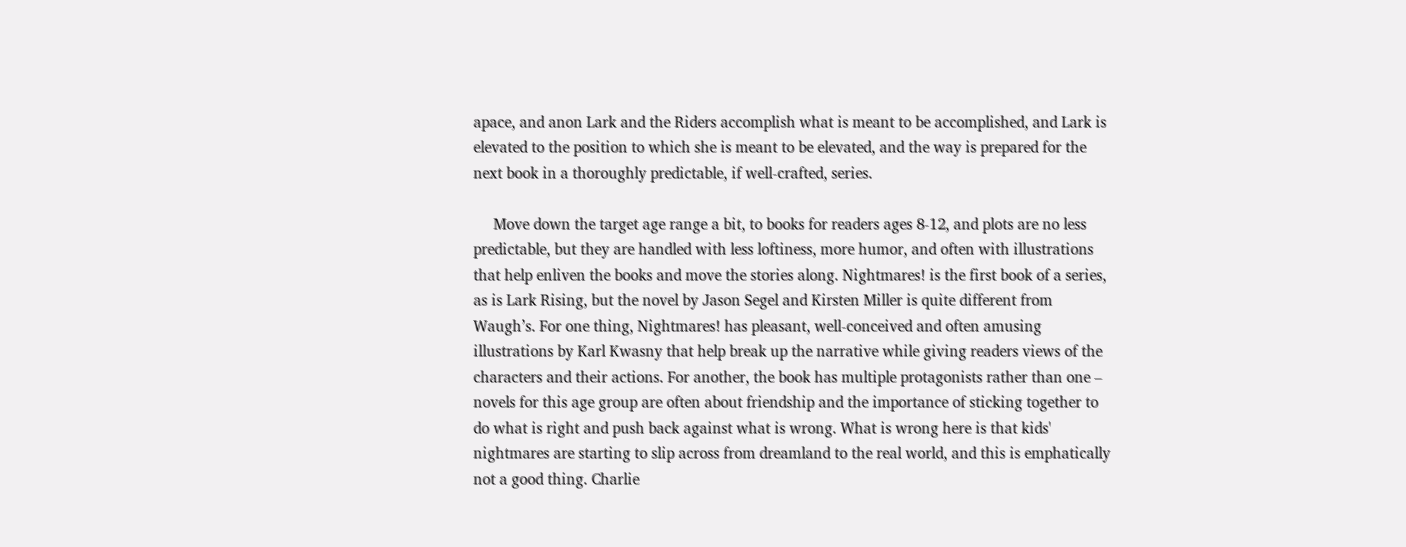apace, and anon Lark and the Riders accomplish what is meant to be accomplished, and Lark is elevated to the position to which she is meant to be elevated, and the way is prepared for the next book in a thoroughly predictable, if well-crafted, series.

     Move down the target age range a bit, to books for readers ages 8-12, and plots are no less predictable, but they are handled with less loftiness, more humor, and often with illustrations that help enliven the books and move the stories along. Nightmares! is the first book of a series, as is Lark Rising, but the novel by Jason Segel and Kirsten Miller is quite different from Waugh’s. For one thing, Nightmares! has pleasant, well-conceived and often amusing illustrations by Karl Kwasny that help break up the narrative while giving readers views of the characters and their actions. For another, the book has multiple protagonists rather than one – novels for this age group are often about friendship and the importance of sticking together to do what is right and push back against what is wrong. What is wrong here is that kids' nightmares are starting to slip across from dreamland to the real world, and this is emphatically not a good thing. Charlie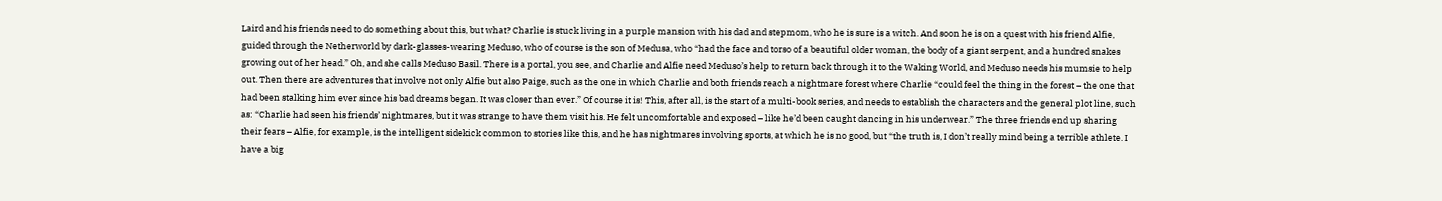Laird and his friends need to do something about this, but what? Charlie is stuck living in a purple mansion with his dad and stepmom, who he is sure is a witch. And soon he is on a quest with his friend Alfie, guided through the Netherworld by dark-glasses-wearing Meduso, who of course is the son of Medusa, who “had the face and torso of a beautiful older woman, the body of a giant serpent, and a hundred snakes growing out of her head.” Oh, and she calls Meduso Basil. There is a portal, you see, and Charlie and Alfie need Meduso’s help to return back through it to the Waking World, and Meduso needs his mumsie to help out. Then there are adventures that involve not only Alfie but also Paige, such as the one in which Charlie and both friends reach a nightmare forest where Charlie “could feel the thing in the forest – the one that had been stalking him ever since his bad dreams began. It was closer than ever.” Of course it is! This, after all, is the start of a multi-book series, and needs to establish the characters and the general plot line, such as: “Charlie had seen his friends’ nightmares, but it was strange to have them visit his. He felt uncomfortable and exposed – like he’d been caught dancing in his underwear.” The three friends end up sharing their fears – Alfie, for example, is the intelligent sidekick common to stories like this, and he has nightmares involving sports, at which he is no good, but “the truth is, I don’t really mind being a terrible athlete. I have a big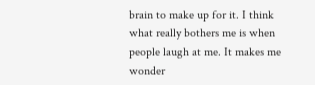brain to make up for it. I think what really bothers me is when people laugh at me. It makes me wonder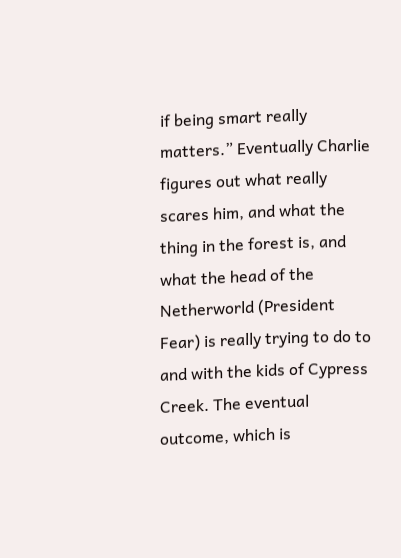if being smart really matters.” Eventually Charlie figures out what really scares him, and what the thing in the forest is, and what the head of the Netherworld (President Fear) is really trying to do to and with the kids of Cypress Creek. The eventual outcome, which is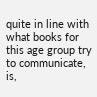quite in line with what books for this age group try to communicate, is,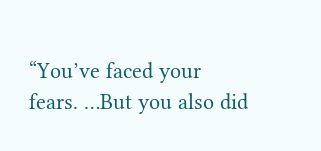“You’ve faced your fears. …But you also did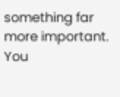something far more important. You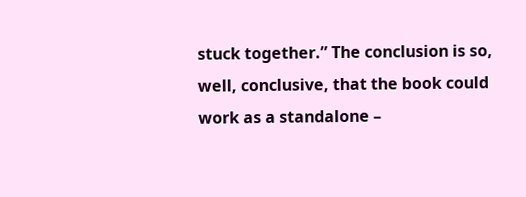stuck together.” The conclusion is so, well, conclusive, that the book could work as a standalone –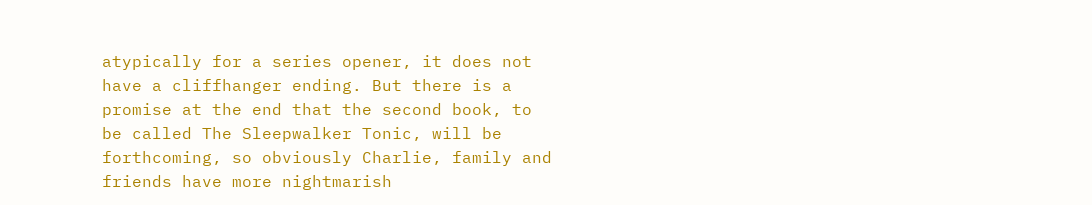atypically for a series opener, it does not have a cliffhanger ending. But there is a promise at the end that the second book, to be called The Sleepwalker Tonic, will be forthcoming, so obviously Charlie, family and friends have more nightmarish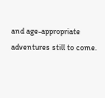and age-appropriate adventures still to come.